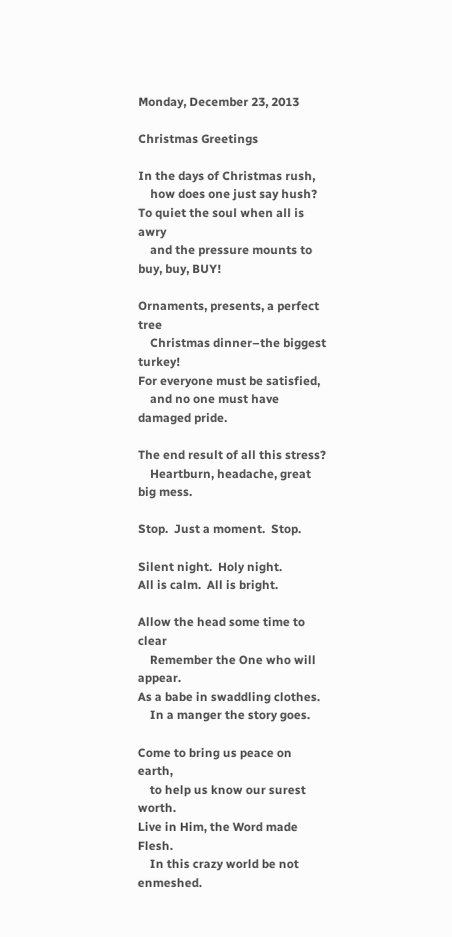Monday, December 23, 2013

Christmas Greetings

In the days of Christmas rush,
    how does one just say hush?
To quiet the soul when all is awry
    and the pressure mounts to buy, buy, BUY!

Ornaments, presents, a perfect tree
    Christmas dinner–the biggest turkey!
For everyone must be satisfied,
    and no one must have damaged pride.

The end result of all this stress?
    Heartburn, headache, great big mess.

Stop.  Just a moment.  Stop.

Silent night.  Holy night.
All is calm.  All is bright.

Allow the head some time to clear
    Remember the One who will appear.
As a babe in swaddling clothes.
    In a manger the story goes.

Come to bring us peace on earth,
    to help us know our surest worth.
Live in Him, the Word made Flesh.
    In this crazy world be not enmeshed.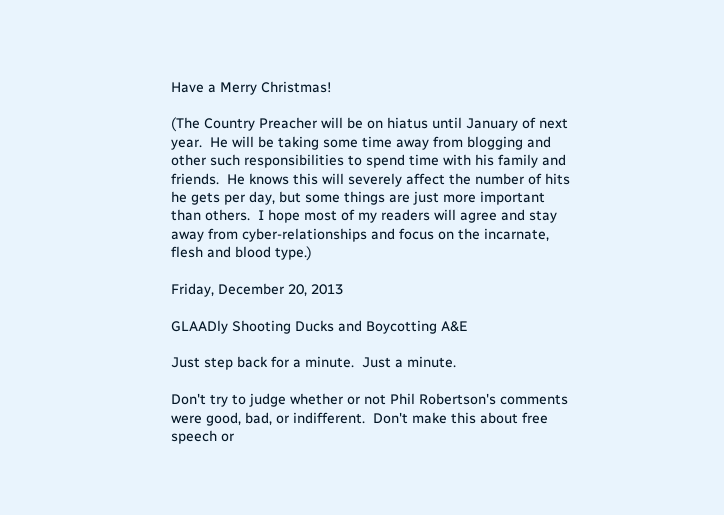Have a Merry Christmas!

(The Country Preacher will be on hiatus until January of next year.  He will be taking some time away from blogging and other such responsibilities to spend time with his family and friends.  He knows this will severely affect the number of hits he gets per day, but some things are just more important than others.  I hope most of my readers will agree and stay away from cyber-relationships and focus on the incarnate, flesh and blood type.)

Friday, December 20, 2013

GLAADly Shooting Ducks and Boycotting A&E

Just step back for a minute.  Just a minute.

Don't try to judge whether or not Phil Robertson's comments were good, bad, or indifferent.  Don't make this about free speech or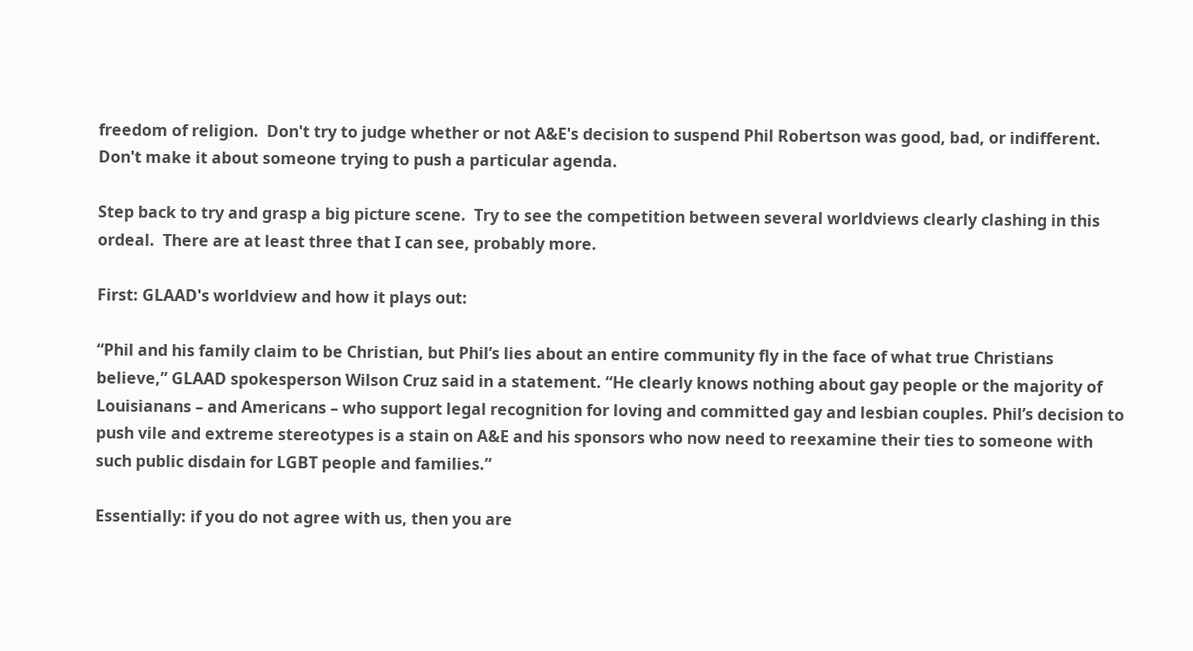freedom of religion.  Don't try to judge whether or not A&E's decision to suspend Phil Robertson was good, bad, or indifferent.  Don't make it about someone trying to push a particular agenda.

Step back to try and grasp a big picture scene.  Try to see the competition between several worldviews clearly clashing in this ordeal.  There are at least three that I can see, probably more.

First: GLAAD's worldview and how it plays out:

“Phil and his family claim to be Christian, but Phil’s lies about an entire community fly in the face of what true Christians believe,” GLAAD spokesperson Wilson Cruz said in a statement. “He clearly knows nothing about gay people or the majority of Louisianans – and Americans – who support legal recognition for loving and committed gay and lesbian couples. Phil’s decision to push vile and extreme stereotypes is a stain on A&E and his sponsors who now need to reexamine their ties to someone with such public disdain for LGBT people and families.”

Essentially: if you do not agree with us, then you are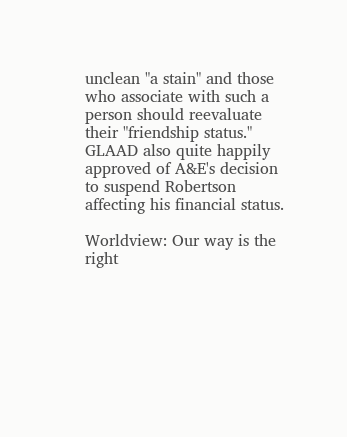unclean "a stain" and those who associate with such a person should reevaluate their "friendship status."  GLAAD also quite happily approved of A&E's decision to suspend Robertson affecting his financial status.

Worldview: Our way is the right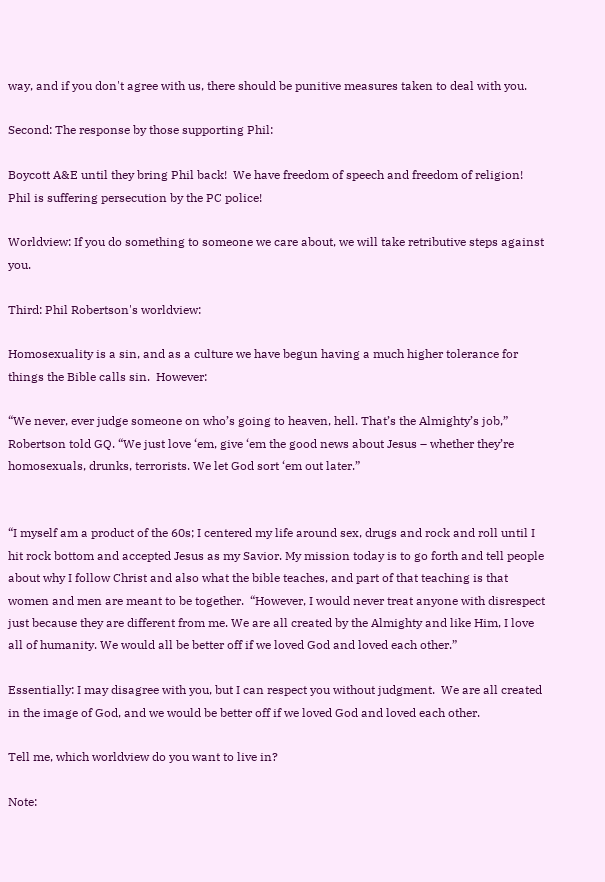way, and if you don't agree with us, there should be punitive measures taken to deal with you.

Second: The response by those supporting Phil:

Boycott A&E until they bring Phil back!  We have freedom of speech and freedom of religion!  Phil is suffering persecution by the PC police!

Worldview: If you do something to someone we care about, we will take retributive steps against you.

Third: Phil Robertson's worldview:

Homosexuality is a sin, and as a culture we have begun having a much higher tolerance for things the Bible calls sin.  However:

“We never, ever judge someone on who’s going to heaven, hell. That’s the Almighty’s job,” Robertson told GQ. “We just love ‘em, give ‘em the good news about Jesus – whether they’re homosexuals, drunks, terrorists. We let God sort ‘em out later.”


“I myself am a product of the 60s; I centered my life around sex, drugs and rock and roll until I hit rock bottom and accepted Jesus as my Savior. My mission today is to go forth and tell people about why I follow Christ and also what the bible teaches, and part of that teaching is that women and men are meant to be together.  “However, I would never treat anyone with disrespect just because they are different from me. We are all created by the Almighty and like Him, I love all of humanity. We would all be better off if we loved God and loved each other.”

Essentially: I may disagree with you, but I can respect you without judgment.  We are all created in the image of God, and we would be better off if we loved God and loved each other.

Tell me, which worldview do you want to live in?

Note: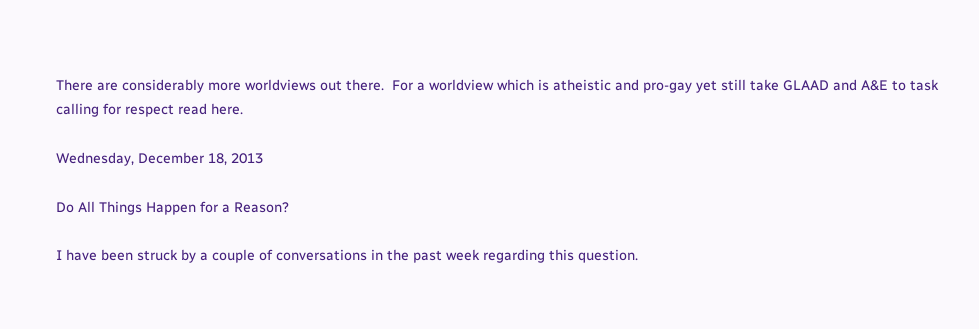There are considerably more worldviews out there.  For a worldview which is atheistic and pro-gay yet still take GLAAD and A&E to task calling for respect read here.

Wednesday, December 18, 2013

Do All Things Happen for a Reason?

I have been struck by a couple of conversations in the past week regarding this question.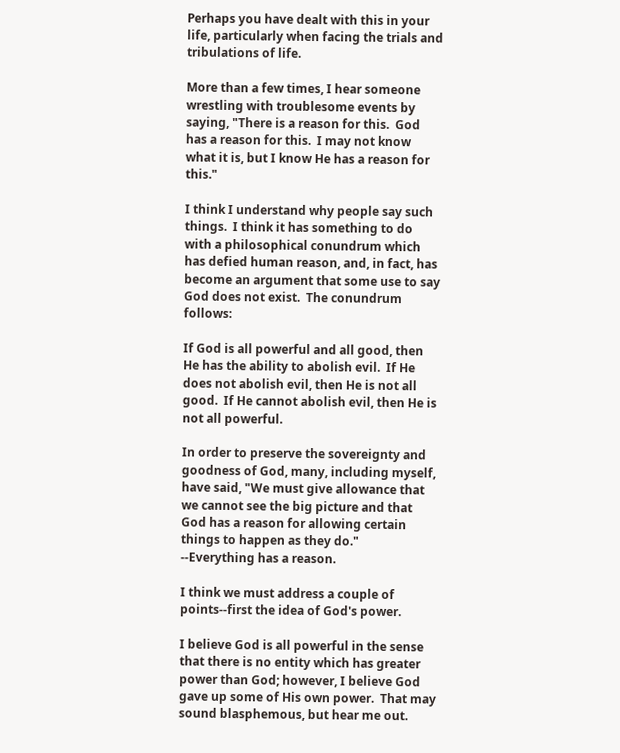Perhaps you have dealt with this in your life, particularly when facing the trials and tribulations of life.

More than a few times, I hear someone wrestling with troublesome events by saying, "There is a reason for this.  God has a reason for this.  I may not know what it is, but I know He has a reason for this."

I think I understand why people say such things.  I think it has something to do with a philosophical conundrum which has defied human reason, and, in fact, has become an argument that some use to say God does not exist.  The conundrum follows:

If God is all powerful and all good, then He has the ability to abolish evil.  If He does not abolish evil, then He is not all good.  If He cannot abolish evil, then He is not all powerful.

In order to preserve the sovereignty and goodness of God, many, including myself, have said, "We must give allowance that we cannot see the big picture and that God has a reason for allowing certain things to happen as they do."  --Everything has a reason.

I think we must address a couple of points--first the idea of God's power.

I believe God is all powerful in the sense that there is no entity which has greater power than God; however, I believe God gave up some of His own power.  That may sound blasphemous, but hear me out.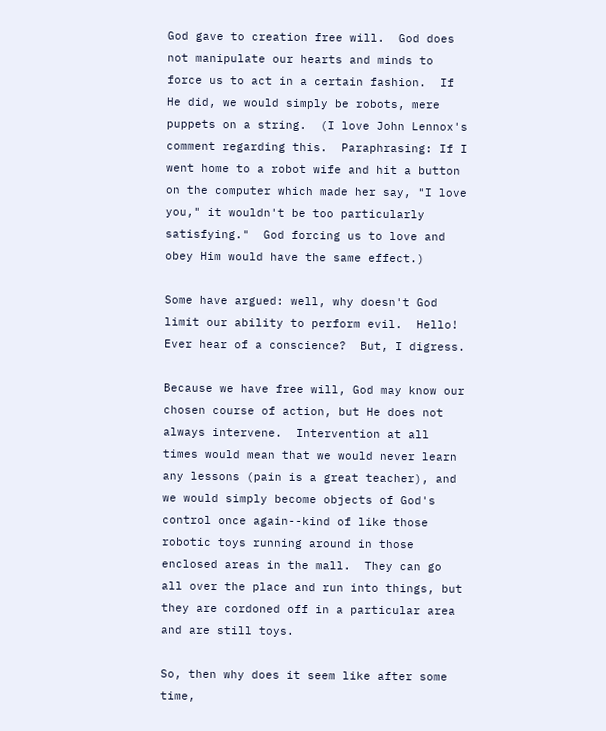God gave to creation free will.  God does not manipulate our hearts and minds to force us to act in a certain fashion.  If He did, we would simply be robots, mere puppets on a string.  (I love John Lennox's comment regarding this.  Paraphrasing: If I went home to a robot wife and hit a button on the computer which made her say, "I love you," it wouldn't be too particularly satisfying."  God forcing us to love and obey Him would have the same effect.)

Some have argued: well, why doesn't God limit our ability to perform evil.  Hello!  Ever hear of a conscience?  But, I digress.

Because we have free will, God may know our chosen course of action, but He does not always intervene.  Intervention at all times would mean that we would never learn any lessons (pain is a great teacher), and we would simply become objects of God's control once again--kind of like those robotic toys running around in those enclosed areas in the mall.  They can go all over the place and run into things, but they are cordoned off in a particular area and are still toys.

So, then why does it seem like after some time,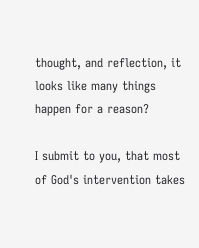thought, and reflection, it looks like many things happen for a reason?

I submit to you, that most of God's intervention takes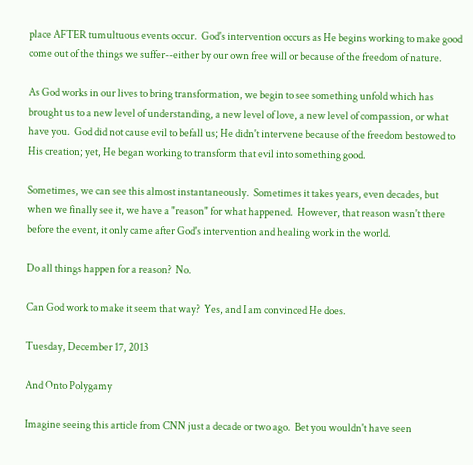place AFTER tumultuous events occur.  God's intervention occurs as He begins working to make good come out of the things we suffer--either by our own free will or because of the freedom of nature.

As God works in our lives to bring transformation, we begin to see something unfold which has brought us to a new level of understanding, a new level of love, a new level of compassion, or what have you.  God did not cause evil to befall us; He didn't intervene because of the freedom bestowed to His creation; yet, He began working to transform that evil into something good.

Sometimes, we can see this almost instantaneously.  Sometimes it takes years, even decades, but when we finally see it, we have a "reason" for what happened.  However, that reason wasn't there before the event, it only came after God's intervention and healing work in the world.

Do all things happen for a reason?  No.

Can God work to make it seem that way?  Yes, and I am convinced He does.

Tuesday, December 17, 2013

And Onto Polygamy

Imagine seeing this article from CNN just a decade or two ago.  Bet you wouldn't have seen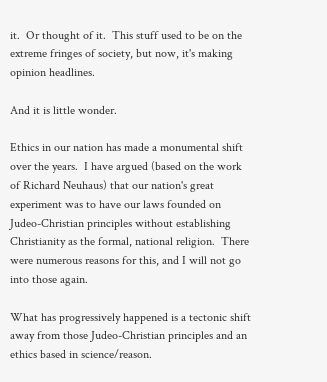it.  Or thought of it.  This stuff used to be on the extreme fringes of society, but now, it's making opinion headlines.

And it is little wonder.

Ethics in our nation has made a monumental shift over the years.  I have argued (based on the work of Richard Neuhaus) that our nation's great experiment was to have our laws founded on Judeo-Christian principles without establishing Christianity as the formal, national religion.  There were numerous reasons for this, and I will not go into those again.

What has progressively happened is a tectonic shift away from those Judeo-Christian principles and an ethics based in science/reason.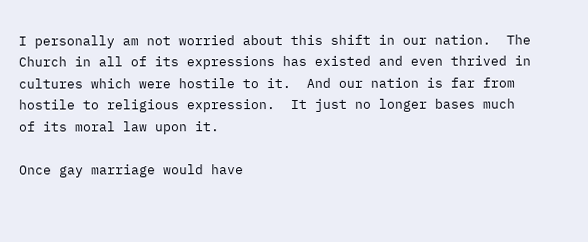I personally am not worried about this shift in our nation.  The Church in all of its expressions has existed and even thrived in cultures which were hostile to it.  And our nation is far from hostile to religious expression.  It just no longer bases much of its moral law upon it.

Once gay marriage would have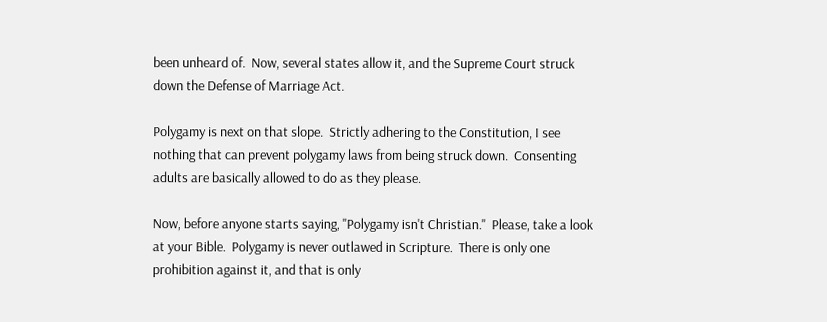been unheard of.  Now, several states allow it, and the Supreme Court struck down the Defense of Marriage Act.

Polygamy is next on that slope.  Strictly adhering to the Constitution, I see nothing that can prevent polygamy laws from being struck down.  Consenting adults are basically allowed to do as they please.

Now, before anyone starts saying, "Polygamy isn't Christian."  Please, take a look at your Bible.  Polygamy is never outlawed in Scripture.  There is only one prohibition against it, and that is only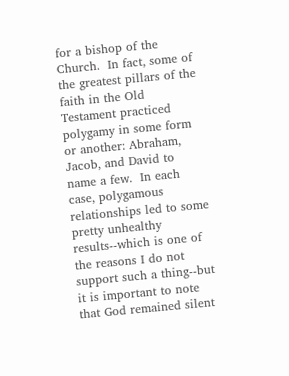for a bishop of the Church.  In fact, some of the greatest pillars of the faith in the Old Testament practiced polygamy in some form or another: Abraham, Jacob, and David to name a few.  In each case, polygamous relationships led to some pretty unhealthy results--which is one of the reasons I do not support such a thing--but it is important to note that God remained silent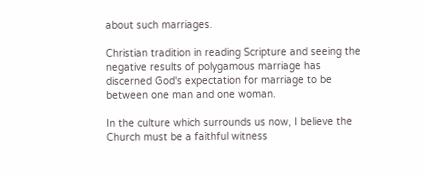about such marriages.

Christian tradition in reading Scripture and seeing the negative results of polygamous marriage has discerned God's expectation for marriage to be between one man and one woman.

In the culture which surrounds us now, I believe the Church must be a faithful witness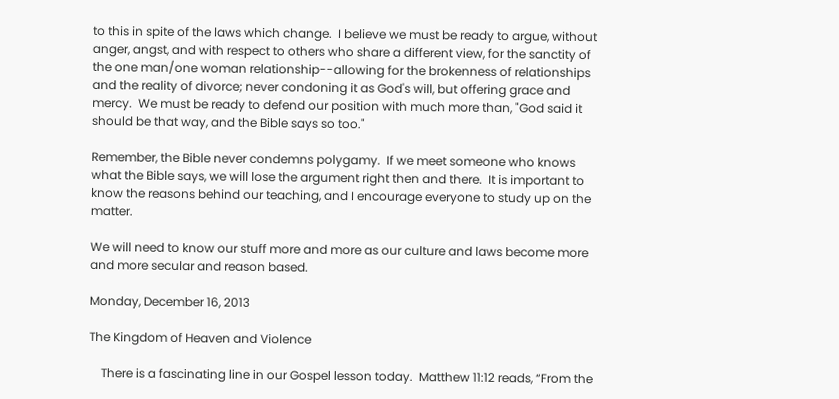to this in spite of the laws which change.  I believe we must be ready to argue, without anger, angst, and with respect to others who share a different view, for the sanctity of the one man/one woman relationship--allowing for the brokenness of relationships and the reality of divorce; never condoning it as God's will, but offering grace and mercy.  We must be ready to defend our position with much more than, "God said it should be that way, and the Bible says so too."

Remember, the Bible never condemns polygamy.  If we meet someone who knows what the Bible says, we will lose the argument right then and there.  It is important to know the reasons behind our teaching, and I encourage everyone to study up on the matter.

We will need to know our stuff more and more as our culture and laws become more and more secular and reason based.

Monday, December 16, 2013

The Kingdom of Heaven and Violence

    There is a fascinating line in our Gospel lesson today.  Matthew 11:12 reads, “From the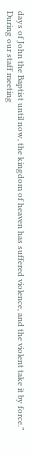days of John the Baptist until now, the kingdom of heaven has suffered violence, and the violent take it by force.”  During our staff meeting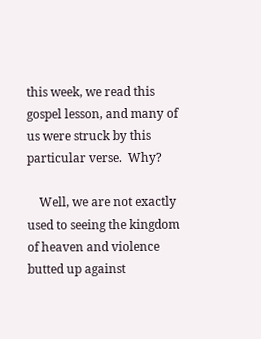this week, we read this gospel lesson, and many of us were struck by this particular verse.  Why?

    Well, we are not exactly used to seeing the kingdom of heaven and violence butted up against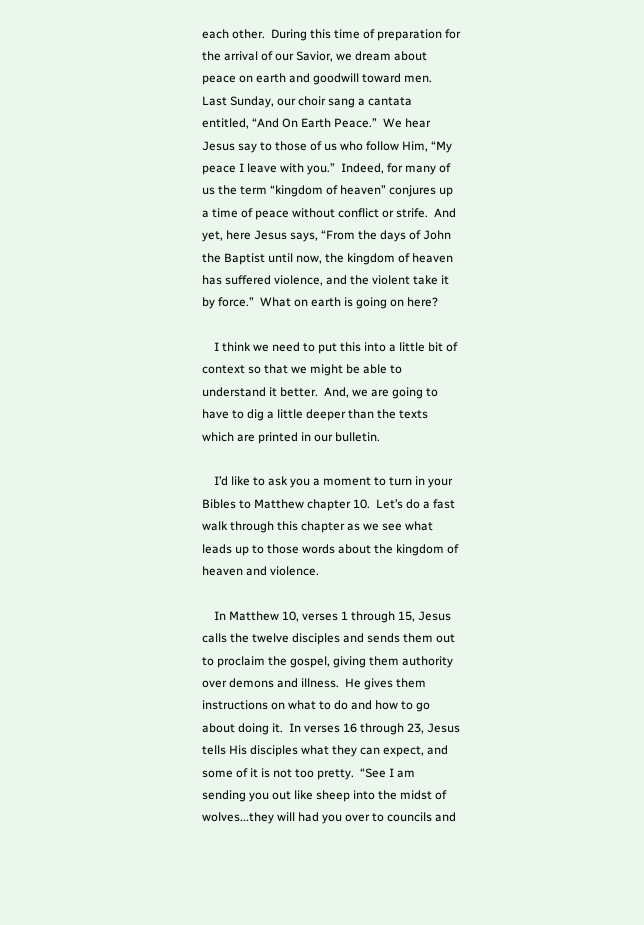each other.  During this time of preparation for the arrival of our Savior, we dream about peace on earth and goodwill toward men.  Last Sunday, our choir sang a cantata entitled, “And On Earth Peace.”  We hear Jesus say to those of us who follow Him, “My peace I leave with you.”  Indeed, for many of us the term “kingdom of heaven” conjures up a time of peace without conflict or strife.  And yet, here Jesus says, “From the days of John the Baptist until now, the kingdom of heaven has suffered violence, and the violent take it by force.”  What on earth is going on here?

    I think we need to put this into a little bit of context so that we might be able to understand it better.  And, we are going to have to dig a little deeper than the texts which are printed in our bulletin.

    I’d like to ask you a moment to turn in your Bibles to Matthew chapter 10.  Let’s do a fast walk through this chapter as we see what leads up to those words about the kingdom of heaven and violence.

    In Matthew 10, verses 1 through 15, Jesus calls the twelve disciples and sends them out to proclaim the gospel, giving them authority over demons and illness.  He gives them instructions on what to do and how to go about doing it.  In verses 16 through 23, Jesus tells His disciples what they can expect, and some of it is not too pretty.  “See I am sending you out like sheep into the midst of wolves...they will had you over to councils and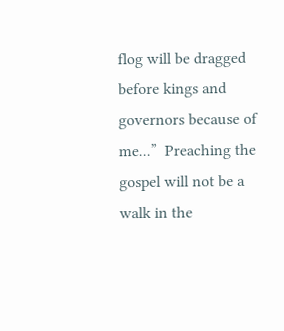flog will be dragged before kings and governors because of me...”  Preaching the gospel will not be a walk in the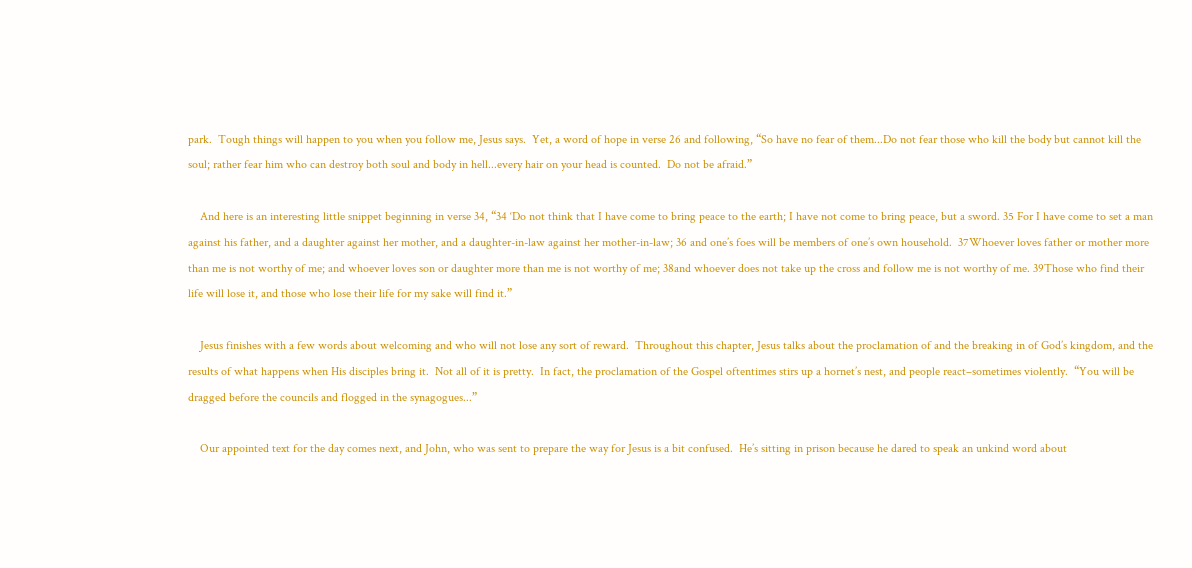park.  Tough things will happen to you when you follow me, Jesus says.  Yet, a word of hope in verse 26 and following, “So have no fear of them...Do not fear those who kill the body but cannot kill the soul; rather fear him who can destroy both soul and body in hell...every hair on your head is counted.  Do not be afraid.”

    And here is an interesting little snippet beginning in verse 34, “34 ‘Do not think that I have come to bring peace to the earth; I have not come to bring peace, but a sword. 35 For I have come to set a man against his father, and a daughter against her mother, and a daughter-in-law against her mother-in-law; 36 and one’s foes will be members of one’s own household.  37Whoever loves father or mother more than me is not worthy of me; and whoever loves son or daughter more than me is not worthy of me; 38and whoever does not take up the cross and follow me is not worthy of me. 39Those who find their life will lose it, and those who lose their life for my sake will find it.”

    Jesus finishes with a few words about welcoming and who will not lose any sort of reward.  Throughout this chapter, Jesus talks about the proclamation of and the breaking in of God’s kingdom, and the results of what happens when His disciples bring it.  Not all of it is pretty.  In fact, the proclamation of the Gospel oftentimes stirs up a hornet’s nest, and people react–sometimes violently.  “You will be dragged before the councils and flogged in the synagogues...”

    Our appointed text for the day comes next, and John, who was sent to prepare the way for Jesus is a bit confused.  He’s sitting in prison because he dared to speak an unkind word about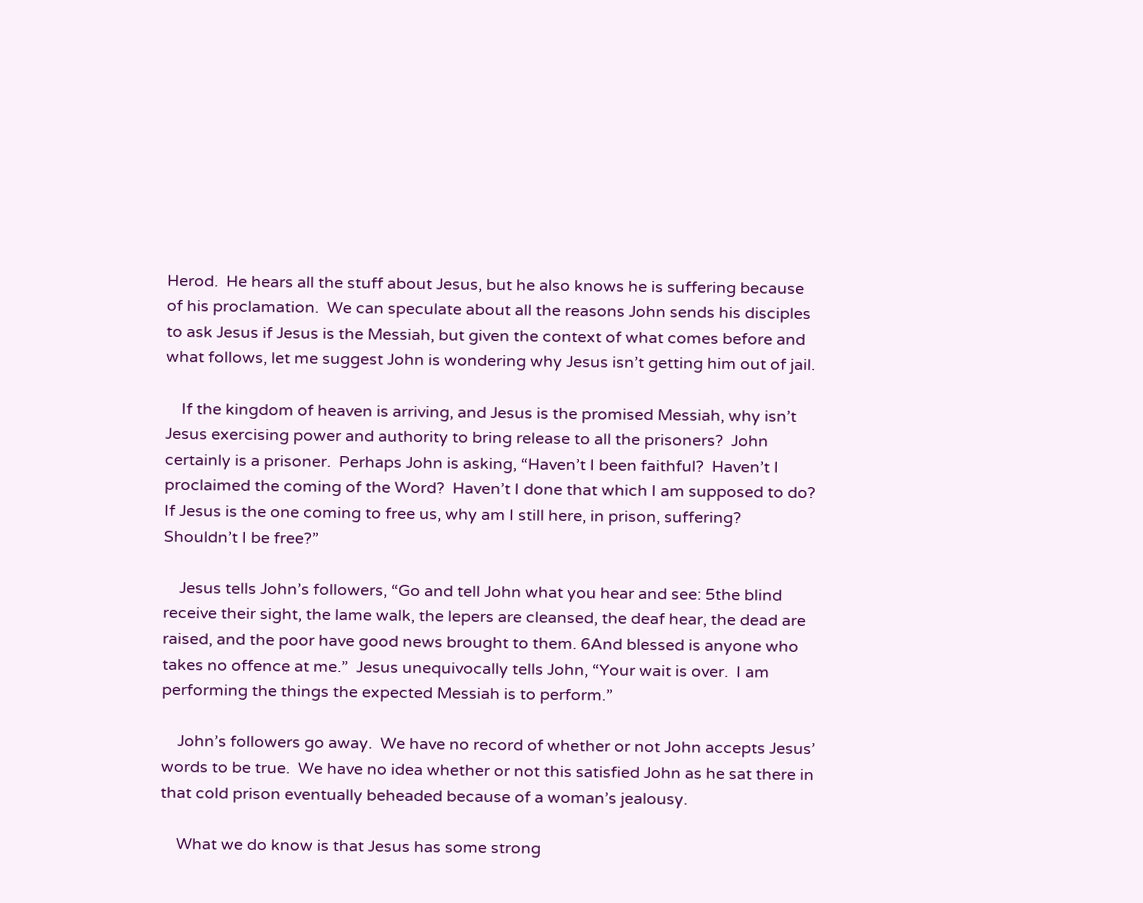Herod.  He hears all the stuff about Jesus, but he also knows he is suffering because of his proclamation.  We can speculate about all the reasons John sends his disciples to ask Jesus if Jesus is the Messiah, but given the context of what comes before and what follows, let me suggest John is wondering why Jesus isn’t getting him out of jail.

    If the kingdom of heaven is arriving, and Jesus is the promised Messiah, why isn’t Jesus exercising power and authority to bring release to all the prisoners?  John certainly is a prisoner.  Perhaps John is asking, “Haven’t I been faithful?  Haven’t I proclaimed the coming of the Word?  Haven’t I done that which I am supposed to do?  If Jesus is the one coming to free us, why am I still here, in prison, suffering?  Shouldn’t I be free?”

    Jesus tells John’s followers, “Go and tell John what you hear and see: 5the blind receive their sight, the lame walk, the lepers are cleansed, the deaf hear, the dead are raised, and the poor have good news brought to them. 6And blessed is anyone who takes no offence at me.”  Jesus unequivocally tells John, “Your wait is over.  I am performing the things the expected Messiah is to perform.”

    John’s followers go away.  We have no record of whether or not John accepts Jesus’ words to be true.  We have no idea whether or not this satisfied John as he sat there in that cold prison eventually beheaded because of a woman’s jealousy.

    What we do know is that Jesus has some strong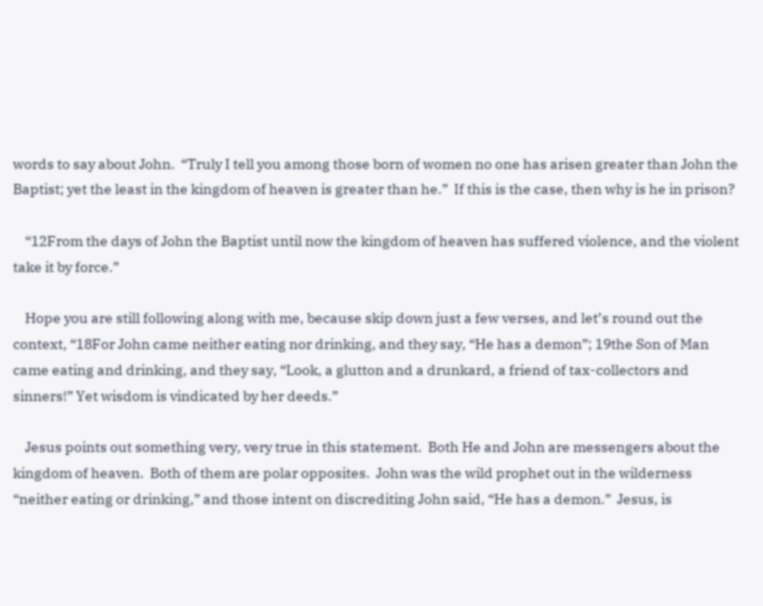words to say about John.  “Truly I tell you among those born of women no one has arisen greater than John the Baptist; yet the least in the kingdom of heaven is greater than he.”  If this is the case, then why is he in prison?

    “12From the days of John the Baptist until now the kingdom of heaven has suffered violence, and the violent take it by force.”

    Hope you are still following along with me, because skip down just a few verses, and let’s round out the context, “18For John came neither eating nor drinking, and they say, “He has a demon”; 19the Son of Man came eating and drinking, and they say, “Look, a glutton and a drunkard, a friend of tax-collectors and sinners!” Yet wisdom is vindicated by her deeds.”

    Jesus points out something very, very true in this statement.  Both He and John are messengers about the kingdom of heaven.  Both of them are polar opposites.  John was the wild prophet out in the wilderness “neither eating or drinking,” and those intent on discrediting John said, “He has a demon.”  Jesus, is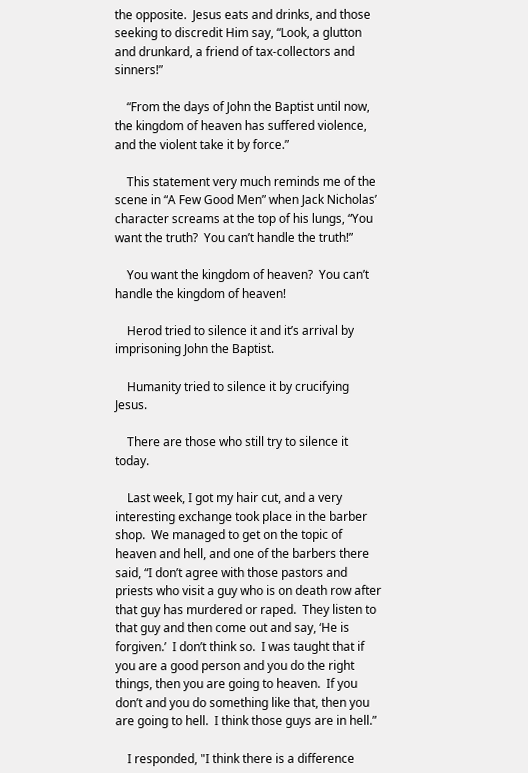the opposite.  Jesus eats and drinks, and those seeking to discredit Him say, “Look, a glutton and drunkard, a friend of tax-collectors and sinners!”

    “From the days of John the Baptist until now, the kingdom of heaven has suffered violence, and the violent take it by force.”

    This statement very much reminds me of the scene in “A Few Good Men” when Jack Nicholas’ character screams at the top of his lungs, “You want the truth?  You can’t handle the truth!”

    You want the kingdom of heaven?  You can’t handle the kingdom of heaven!

    Herod tried to silence it and it’s arrival by imprisoning John the Baptist.

    Humanity tried to silence it by crucifying Jesus.

    There are those who still try to silence it today.

    Last week, I got my hair cut, and a very interesting exchange took place in the barber shop.  We managed to get on the topic of heaven and hell, and one of the barbers there said, “I don’t agree with those pastors and priests who visit a guy who is on death row after that guy has murdered or raped.  They listen to that guy and then come out and say, ‘He is forgiven.’  I don’t think so.  I was taught that if you are a good person and you do the right things, then you are going to heaven.  If you don’t and you do something like that, then you are going to hell.  I think those guys are in hell.”

    I responded, "I think there is a difference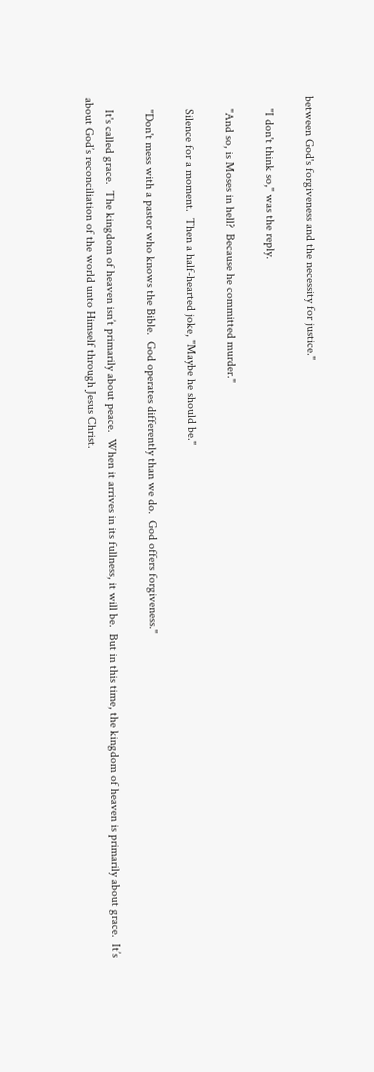between God's forgiveness and the necessity for justice."

    "I don't think so," was the reply.

    "And so, is Moses in hell?  Because he committed murder."

    Silence for a moment.  Then a half-hearted joke, "Maybe he should be."

    "Don't mess with a pastor who knows the Bible.  God operates differently than we do.  God offers forgiveness."

    It's called grace.  The kingdom of heaven isn’t primarily about peace.  When it arrives in its fullness, it will be.  But in this time, the kingdom of heaven is primarily about grace.  It’s about God’s reconciliation of the world unto Himself through Jesus Christ.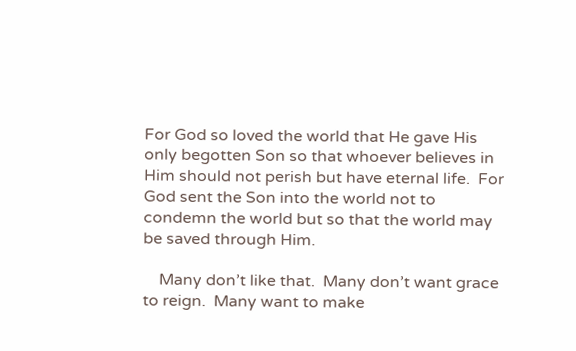For God so loved the world that He gave His only begotten Son so that whoever believes in Him should not perish but have eternal life.  For God sent the Son into the world not to condemn the world but so that the world may be saved through Him.

    Many don’t like that.  Many don’t want grace to reign.  Many want to make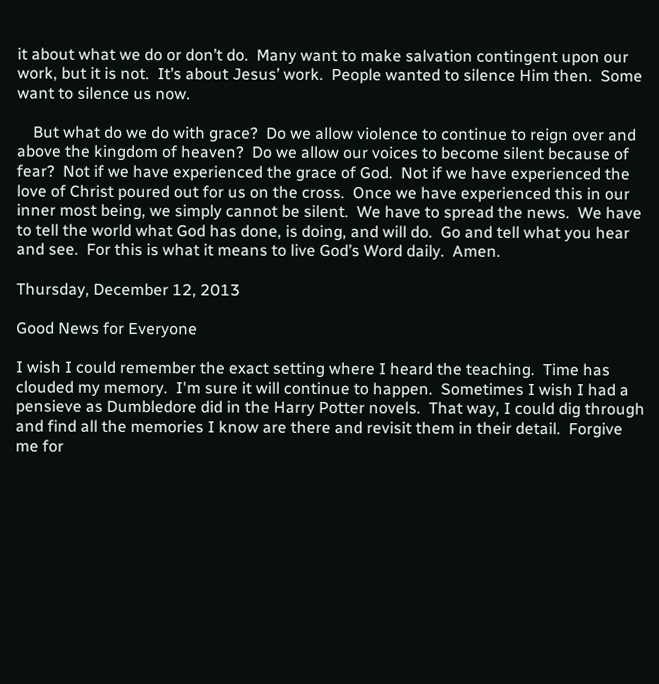it about what we do or don’t do.  Many want to make salvation contingent upon our work, but it is not.  It’s about Jesus’ work.  People wanted to silence Him then.  Some want to silence us now.

    But what do we do with grace?  Do we allow violence to continue to reign over and above the kingdom of heaven?  Do we allow our voices to become silent because of fear?  Not if we have experienced the grace of God.  Not if we have experienced the love of Christ poured out for us on the cross.  Once we have experienced this in our inner most being, we simply cannot be silent.  We have to spread the news.  We have to tell the world what God has done, is doing, and will do.  Go and tell what you hear and see.  For this is what it means to live God’s Word daily.  Amen.

Thursday, December 12, 2013

Good News for Everyone

I wish I could remember the exact setting where I heard the teaching.  Time has clouded my memory.  I'm sure it will continue to happen.  Sometimes I wish I had a pensieve as Dumbledore did in the Harry Potter novels.  That way, I could dig through and find all the memories I know are there and revisit them in their detail.  Forgive me for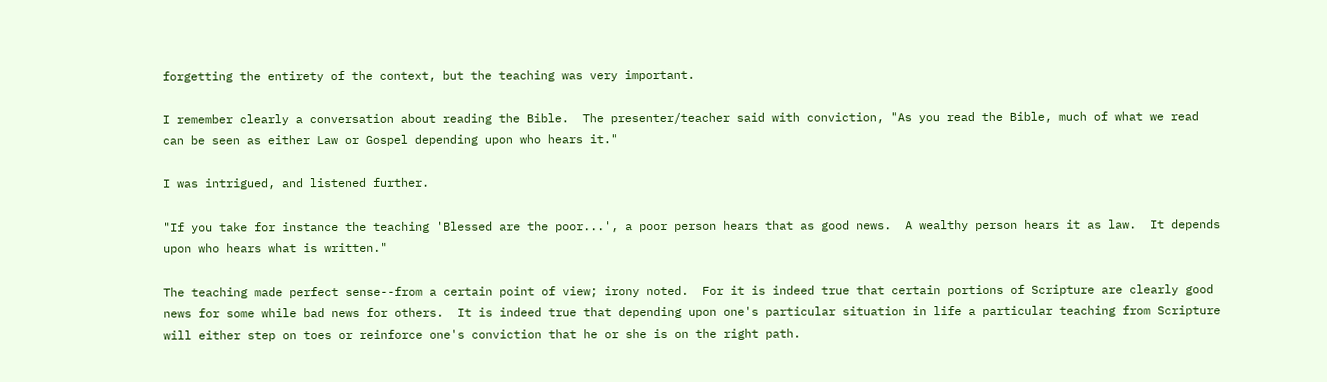forgetting the entirety of the context, but the teaching was very important.

I remember clearly a conversation about reading the Bible.  The presenter/teacher said with conviction, "As you read the Bible, much of what we read can be seen as either Law or Gospel depending upon who hears it."

I was intrigued, and listened further.

"If you take for instance the teaching 'Blessed are the poor...', a poor person hears that as good news.  A wealthy person hears it as law.  It depends upon who hears what is written."

The teaching made perfect sense--from a certain point of view; irony noted.  For it is indeed true that certain portions of Scripture are clearly good news for some while bad news for others.  It is indeed true that depending upon one's particular situation in life a particular teaching from Scripture will either step on toes or reinforce one's conviction that he or she is on the right path.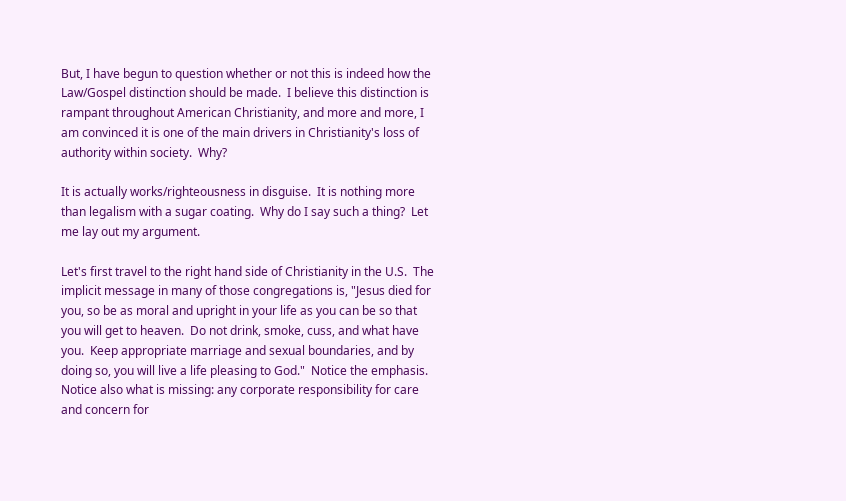But, I have begun to question whether or not this is indeed how the Law/Gospel distinction should be made.  I believe this distinction is rampant throughout American Christianity, and more and more, I am convinced it is one of the main drivers in Christianity's loss of authority within society.  Why?

It is actually works/righteousness in disguise.  It is nothing more than legalism with a sugar coating.  Why do I say such a thing?  Let me lay out my argument.

Let's first travel to the right hand side of Christianity in the U.S.  The implicit message in many of those congregations is, "Jesus died for you, so be as moral and upright in your life as you can be so that you will get to heaven.  Do not drink, smoke, cuss, and what have you.  Keep appropriate marriage and sexual boundaries, and by doing so, you will live a life pleasing to God."  Notice the emphasis.  Notice also what is missing: any corporate responsibility for care and concern for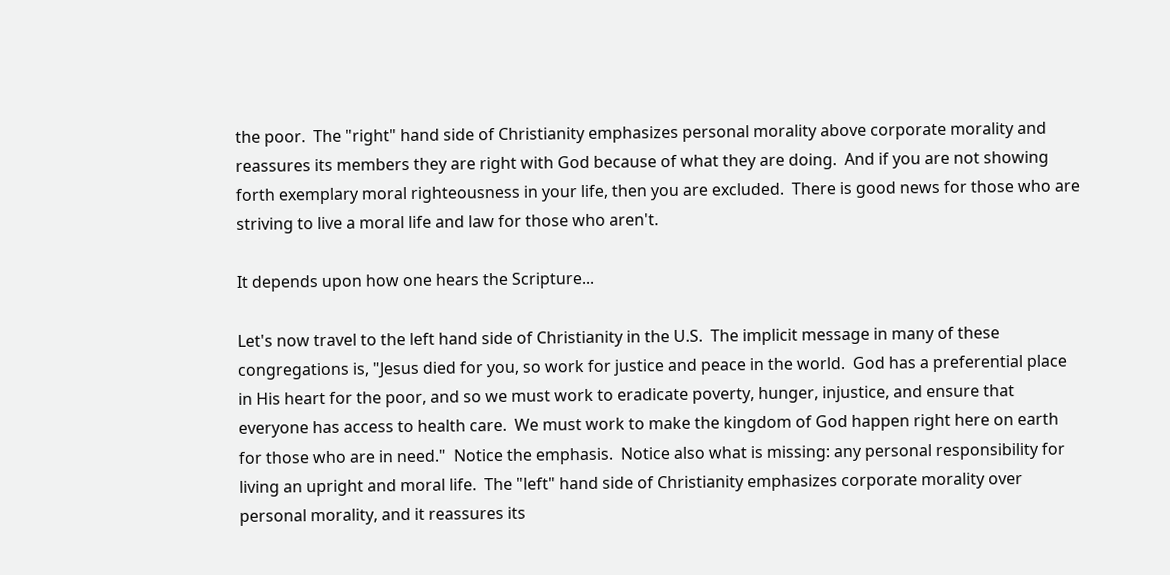the poor.  The "right" hand side of Christianity emphasizes personal morality above corporate morality and reassures its members they are right with God because of what they are doing.  And if you are not showing forth exemplary moral righteousness in your life, then you are excluded.  There is good news for those who are striving to live a moral life and law for those who aren't.

It depends upon how one hears the Scripture...

Let's now travel to the left hand side of Christianity in the U.S.  The implicit message in many of these congregations is, "Jesus died for you, so work for justice and peace in the world.  God has a preferential place in His heart for the poor, and so we must work to eradicate poverty, hunger, injustice, and ensure that everyone has access to health care.  We must work to make the kingdom of God happen right here on earth for those who are in need."  Notice the emphasis.  Notice also what is missing: any personal responsibility for living an upright and moral life.  The "left" hand side of Christianity emphasizes corporate morality over personal morality, and it reassures its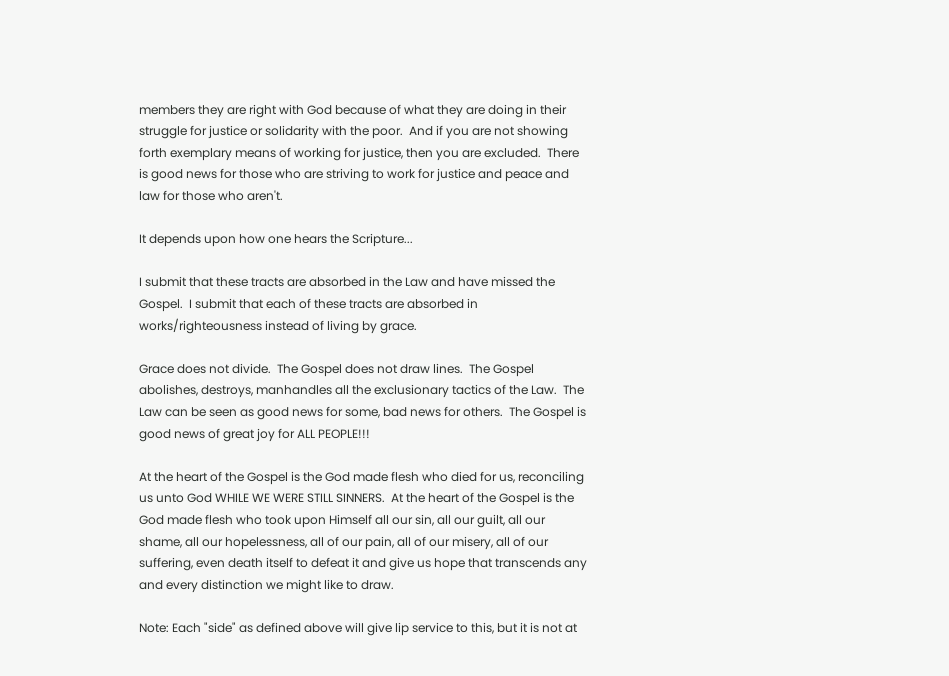members they are right with God because of what they are doing in their struggle for justice or solidarity with the poor.  And if you are not showing forth exemplary means of working for justice, then you are excluded.  There is good news for those who are striving to work for justice and peace and law for those who aren't.

It depends upon how one hears the Scripture...

I submit that these tracts are absorbed in the Law and have missed the Gospel.  I submit that each of these tracts are absorbed in works/righteousness instead of living by grace.

Grace does not divide.  The Gospel does not draw lines.  The Gospel abolishes, destroys, manhandles all the exclusionary tactics of the Law.  The Law can be seen as good news for some, bad news for others.  The Gospel is good news of great joy for ALL PEOPLE!!!

At the heart of the Gospel is the God made flesh who died for us, reconciling us unto God WHILE WE WERE STILL SINNERS.  At the heart of the Gospel is the God made flesh who took upon Himself all our sin, all our guilt, all our shame, all our hopelessness, all of our pain, all of our misery, all of our suffering, even death itself to defeat it and give us hope that transcends any and every distinction we might like to draw.

Note: Each "side" as defined above will give lip service to this, but it is not at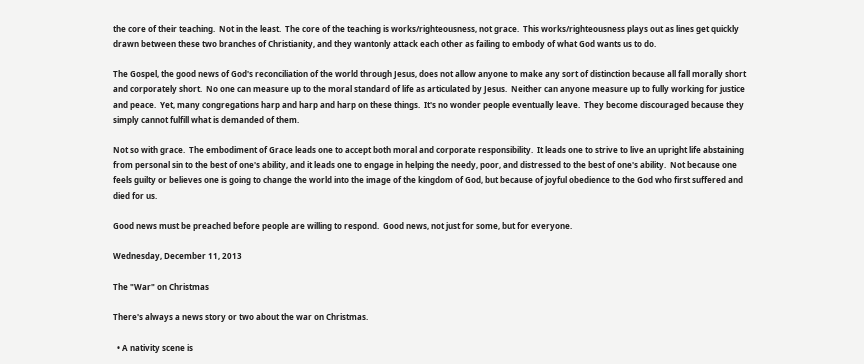the core of their teaching.  Not in the least.  The core of the teaching is works/righteousness, not grace.  This works/righteousness plays out as lines get quickly drawn between these two branches of Christianity, and they wantonly attack each other as failing to embody of what God wants us to do.

The Gospel, the good news of God's reconciliation of the world through Jesus, does not allow anyone to make any sort of distinction because all fall morally short and corporately short.  No one can measure up to the moral standard of life as articulated by Jesus.  Neither can anyone measure up to fully working for justice and peace.  Yet, many congregations harp and harp and harp on these things.  It's no wonder people eventually leave.  They become discouraged because they simply cannot fulfill what is demanded of them.

Not so with grace.  The embodiment of Grace leads one to accept both moral and corporate responsibility.  It leads one to strive to live an upright life abstaining from personal sin to the best of one's ability, and it leads one to engage in helping the needy, poor, and distressed to the best of one's ability.  Not because one feels guilty or believes one is going to change the world into the image of the kingdom of God, but because of joyful obedience to the God who first suffered and died for us.

Good news must be preached before people are willing to respond.  Good news, not just for some, but for everyone.

Wednesday, December 11, 2013

The "War" on Christmas

There's always a news story or two about the war on Christmas.

  • A nativity scene is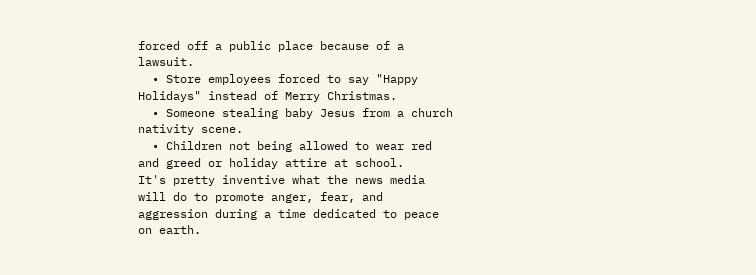forced off a public place because of a lawsuit.
  • Store employees forced to say "Happy Holidays" instead of Merry Christmas.
  • Someone stealing baby Jesus from a church nativity scene.
  • Children not being allowed to wear red and greed or holiday attire at school.
It's pretty inventive what the news media will do to promote anger, fear, and aggression during a time dedicated to peace on earth.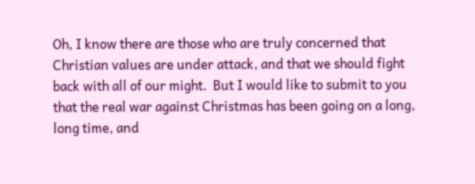Oh, I know there are those who are truly concerned that Christian values are under attack, and that we should fight back with all of our might.  But I would like to submit to you that the real war against Christmas has been going on a long, long time, and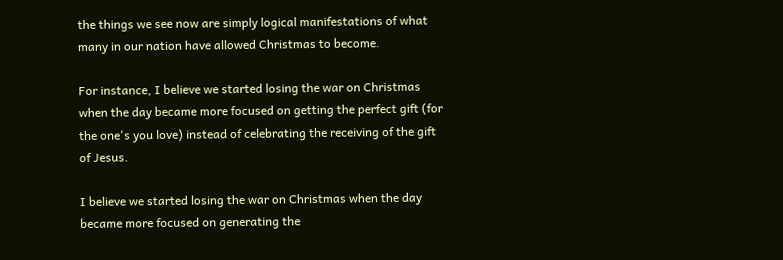the things we see now are simply logical manifestations of what many in our nation have allowed Christmas to become.

For instance, I believe we started losing the war on Christmas when the day became more focused on getting the perfect gift (for the one's you love) instead of celebrating the receiving of the gift of Jesus.

I believe we started losing the war on Christmas when the day became more focused on generating the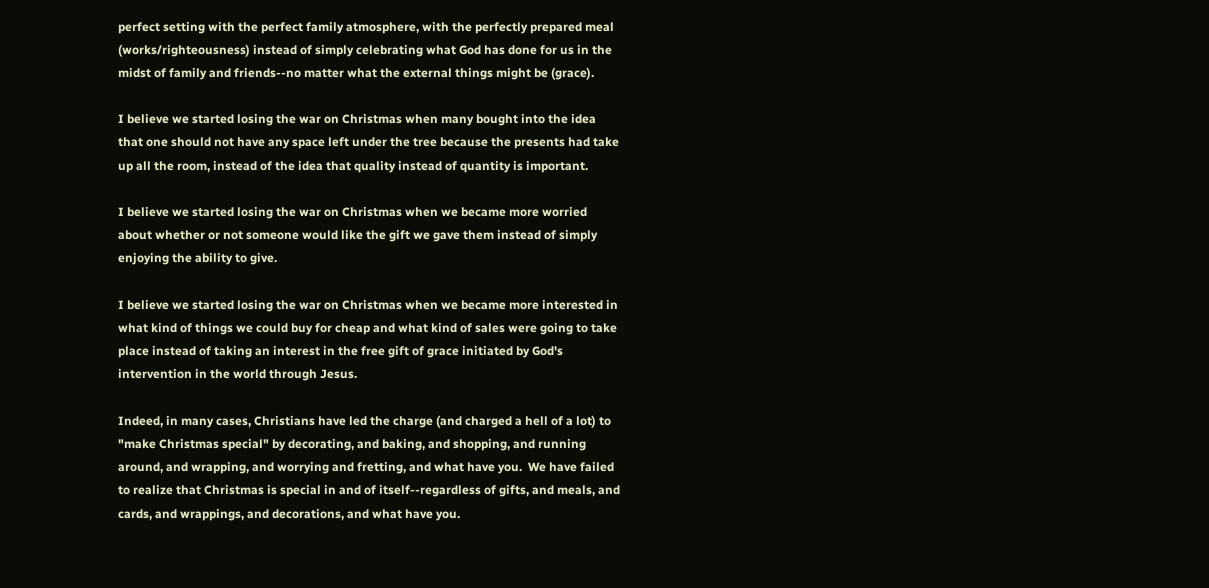perfect setting with the perfect family atmosphere, with the perfectly prepared meal (works/righteousness) instead of simply celebrating what God has done for us in the midst of family and friends--no matter what the external things might be (grace).

I believe we started losing the war on Christmas when many bought into the idea that one should not have any space left under the tree because the presents had take up all the room, instead of the idea that quality instead of quantity is important.

I believe we started losing the war on Christmas when we became more worried about whether or not someone would like the gift we gave them instead of simply enjoying the ability to give.

I believe we started losing the war on Christmas when we became more interested in what kind of things we could buy for cheap and what kind of sales were going to take place instead of taking an interest in the free gift of grace initiated by God's intervention in the world through Jesus.

Indeed, in many cases, Christians have led the charge (and charged a hell of a lot) to "make Christmas special" by decorating, and baking, and shopping, and running around, and wrapping, and worrying and fretting, and what have you.  We have failed to realize that Christmas is special in and of itself--regardless of gifts, and meals, and cards, and wrappings, and decorations, and what have you.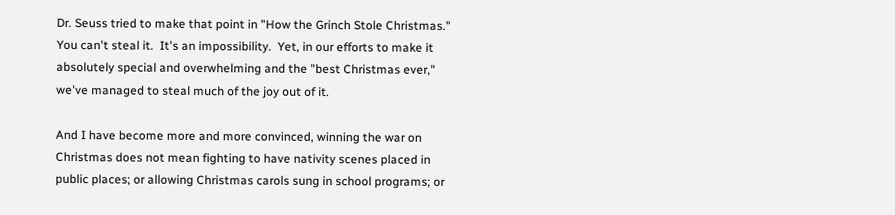Dr. Seuss tried to make that point in "How the Grinch Stole Christmas."  You can't steal it.  It's an impossibility.  Yet, in our efforts to make it absolutely special and overwhelming and the "best Christmas ever," we've managed to steal much of the joy out of it.

And I have become more and more convinced, winning the war on Christmas does not mean fighting to have nativity scenes placed in public places; or allowing Christmas carols sung in school programs; or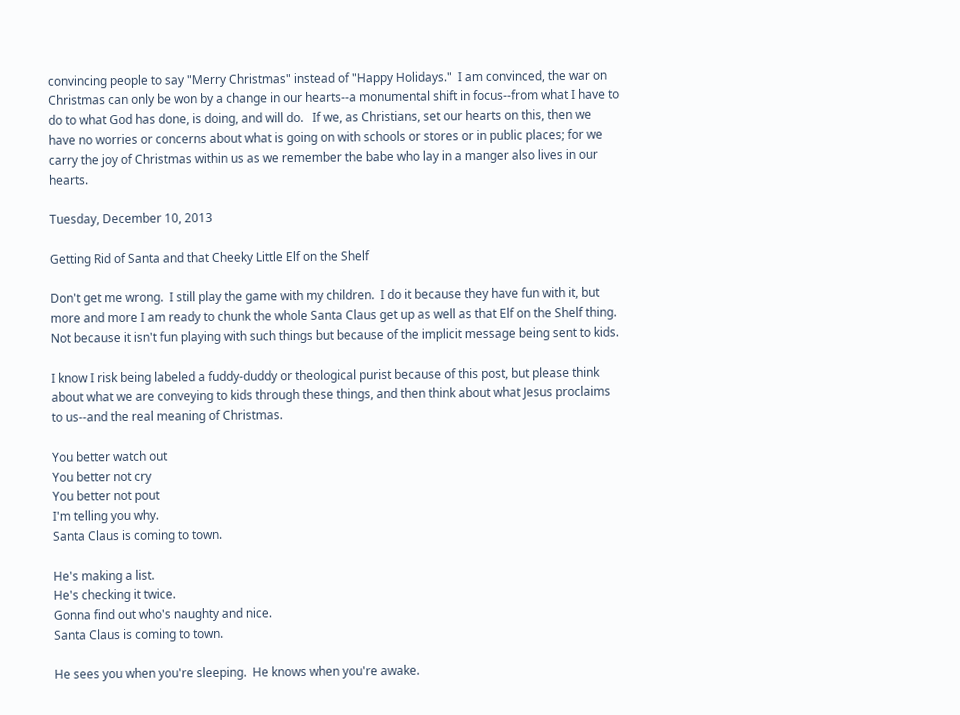convincing people to say "Merry Christmas" instead of "Happy Holidays."  I am convinced, the war on Christmas can only be won by a change in our hearts--a monumental shift in focus--from what I have to do to what God has done, is doing, and will do.   If we, as Christians, set our hearts on this, then we have no worries or concerns about what is going on with schools or stores or in public places; for we carry the joy of Christmas within us as we remember the babe who lay in a manger also lives in our hearts.

Tuesday, December 10, 2013

Getting Rid of Santa and that Cheeky Little Elf on the Shelf

Don't get me wrong.  I still play the game with my children.  I do it because they have fun with it, but more and more I am ready to chunk the whole Santa Claus get up as well as that Elf on the Shelf thing.  Not because it isn't fun playing with such things but because of the implicit message being sent to kids.

I know I risk being labeled a fuddy-duddy or theological purist because of this post, but please think about what we are conveying to kids through these things, and then think about what Jesus proclaims to us--and the real meaning of Christmas.

You better watch out
You better not cry
You better not pout
I'm telling you why.
Santa Claus is coming to town.

He's making a list.
He's checking it twice.
Gonna find out who's naughty and nice.
Santa Claus is coming to town.

He sees you when you're sleeping.  He knows when you're awake.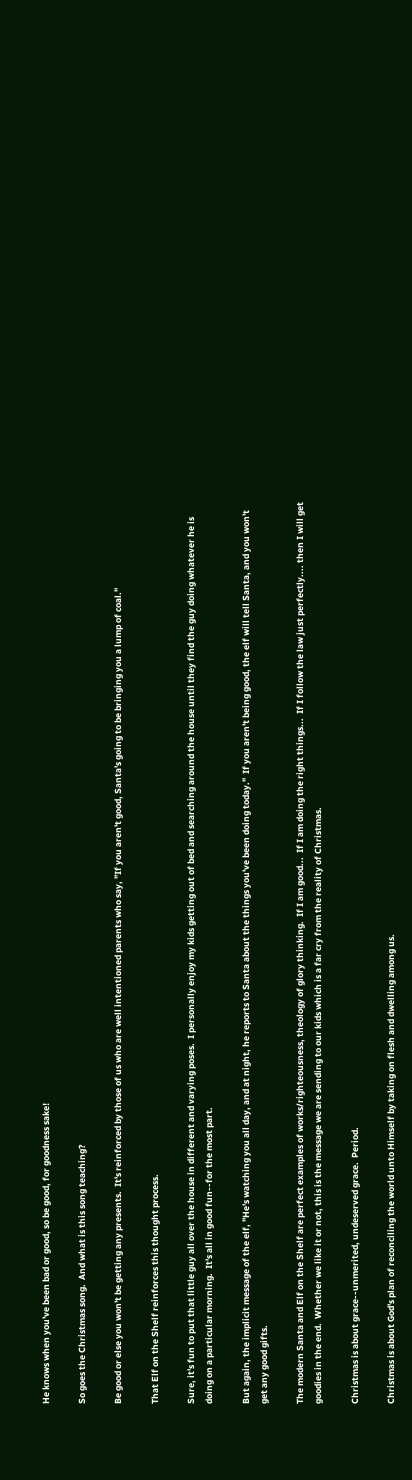He knows when you've been bad or good, so be good, for goodness sake!

So goes the Christmas song.  And what is this song teaching?

Be good or else you won't be getting any presents.  It's reinforced by those of us who are well intentioned parents who say, "If you aren't good, Santa's going to be bringing you a lump of coal."

That Elf on the Shelf reinforces this thought process.

Sure, it's fun to put that little guy all over the house in different and varying poses.  I personally enjoy my kids getting out of bed and searching around the house until they find the guy doing whatever he is doing on a particular morning.  It's all in good fun--for the most part.

But again, the implicit message of the elf, "He's watching you all day, and at night, he reports to Santa about the things you've been doing today."  If you aren't being good, the elf will tell Santa, and you won't get any good gifts.

The modern Santa and Elf on the Shelf are perfect examples of works/righteousness, theology of glory thinking.  If I am good...  If I am doing the right things...  If I follow the law just perfectly.... then I will get goodies in the end.  Whether we like it or not, this is the message we are sending to our kids which is a far cry from the reality of Christmas.

Christmas is about grace--unmerited, undeserved grace.  Period.

Christmas is about God's plan of reconciling the world unto Himself by taking on flesh and dwelling among us.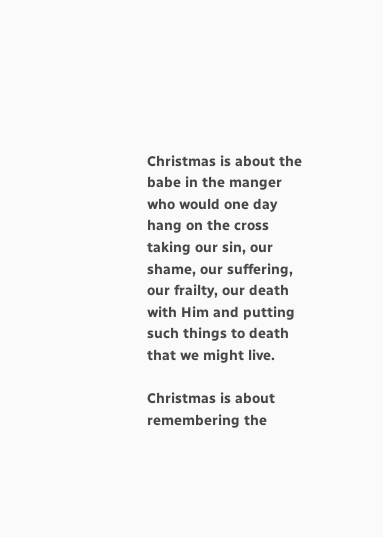Christmas is about the babe in the manger who would one day hang on the cross taking our sin, our shame, our suffering, our frailty, our death with Him and putting such things to death that we might live.

Christmas is about remembering the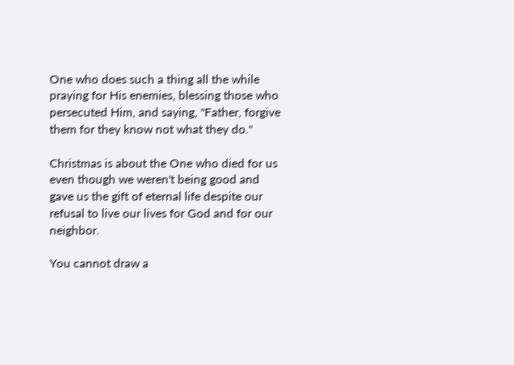One who does such a thing all the while praying for His enemies, blessing those who persecuted Him, and saying, "Father, forgive them for they know not what they do."

Christmas is about the One who died for us even though we weren't being good and gave us the gift of eternal life despite our refusal to live our lives for God and for our neighbor.

You cannot draw a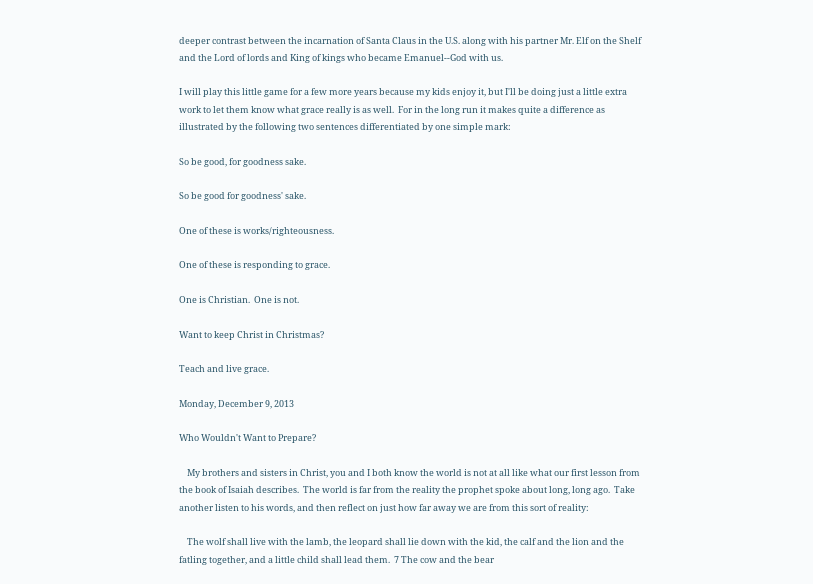deeper contrast between the incarnation of Santa Claus in the U.S. along with his partner Mr. Elf on the Shelf and the Lord of lords and King of kings who became Emanuel--God with us.

I will play this little game for a few more years because my kids enjoy it, but I'll be doing just a little extra work to let them know what grace really is as well.  For in the long run it makes quite a difference as illustrated by the following two sentences differentiated by one simple mark:

So be good, for goodness sake.

So be good for goodness' sake.

One of these is works/righteousness.

One of these is responding to grace.

One is Christian.  One is not.

Want to keep Christ in Christmas?

Teach and live grace.

Monday, December 9, 2013

Who Wouldn't Want to Prepare?

    My brothers and sisters in Christ, you and I both know the world is not at all like what our first lesson from the book of Isaiah describes.  The world is far from the reality the prophet spoke about long, long ago.  Take another listen to his words, and then reflect on just how far away we are from this sort of reality:

    The wolf shall live with the lamb, the leopard shall lie down with the kid, the calf and the lion and the fatling together, and a little child shall lead them.  7 The cow and the bear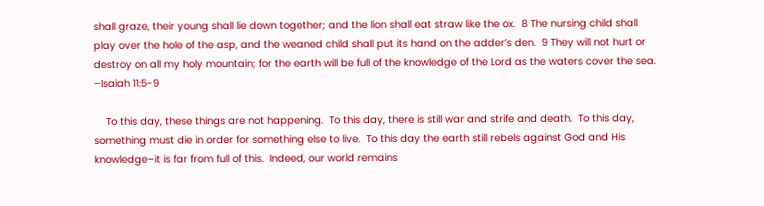shall graze, their young shall lie down together; and the lion shall eat straw like the ox.  8 The nursing child shall play over the hole of the asp, and the weaned child shall put its hand on the adder’s den.  9 They will not hurt or destroy on all my holy mountain; for the earth will be full of the knowledge of the Lord as the waters cover the sea.    –Isaiah 11:5-9

    To this day, these things are not happening.  To this day, there is still war and strife and death.  To this day, something must die in order for something else to live.  To this day the earth still rebels against God and His knowledge–it is far from full of this.  Indeed, our world remains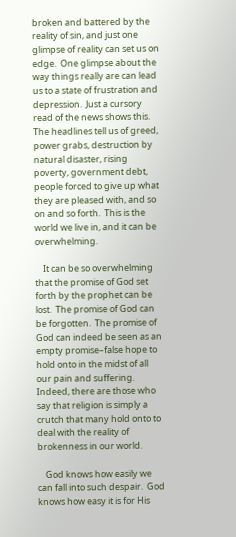broken and battered by the reality of sin, and just one glimpse of reality can set us on edge.  One glimpse about the way things really are can lead us to a state of frustration and depression.  Just a cursory read of the news shows this.  The headlines tell us of greed, power grabs, destruction by natural disaster, rising poverty, government debt, people forced to give up what they are pleased with, and so on and so forth.  This is the world we live in, and it can be overwhelming.

    It can be so overwhelming that the promise of God set forth by the prophet can be lost.  The promise of God can be forgotten.  The promise of God can indeed be seen as an empty promise–false hope to hold onto in the midst of all our pain and suffering.  Indeed, there are those who say that religion is simply a crutch that many hold onto to deal with the reality of brokenness in our world.

    God knows how easily we can fall into such despair.  God knows how easy it is for His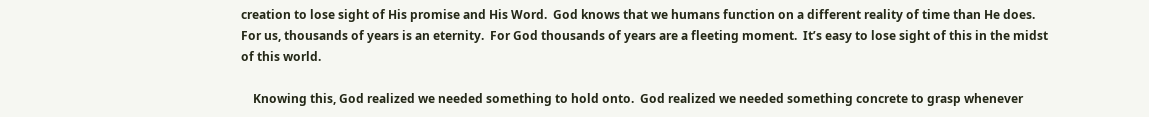creation to lose sight of His promise and His Word.  God knows that we humans function on a different reality of time than He does.  For us, thousands of years is an eternity.  For God thousands of years are a fleeting moment.  It’s easy to lose sight of this in the midst of this world.

    Knowing this, God realized we needed something to hold onto.  God realized we needed something concrete to grasp whenever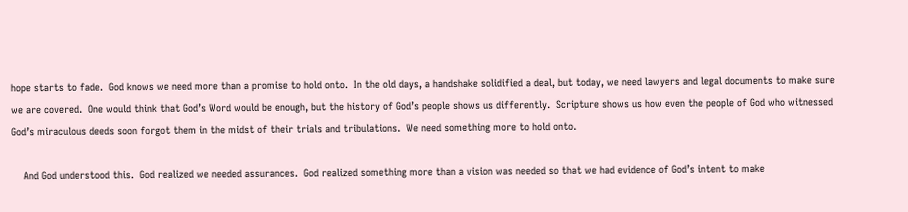hope starts to fade.  God knows we need more than a promise to hold onto.  In the old days, a handshake solidified a deal, but today, we need lawyers and legal documents to make sure we are covered.  One would think that God’s Word would be enough, but the history of God’s people shows us differently.  Scripture shows us how even the people of God who witnessed God’s miraculous deeds soon forgot them in the midst of their trials and tribulations.  We need something more to hold onto.

    And God understood this.  God realized we needed assurances.  God realized something more than a vision was needed so that we had evidence of God’s intent to make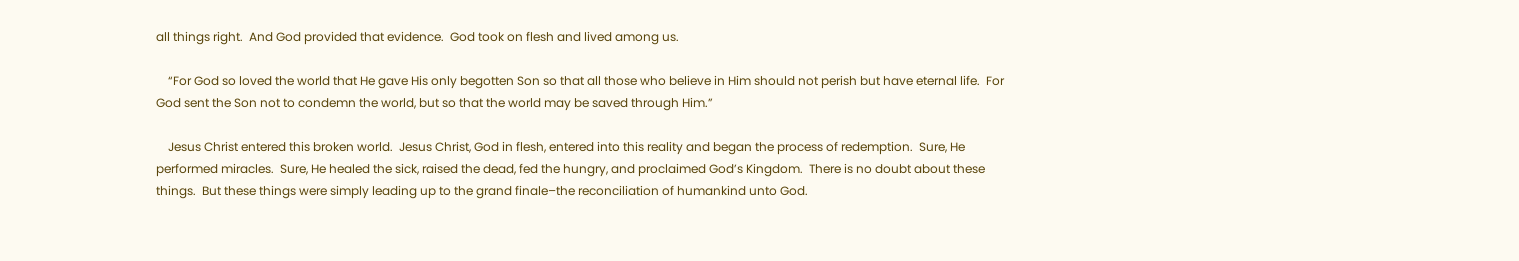all things right.  And God provided that evidence.  God took on flesh and lived among us.

    “For God so loved the world that He gave His only begotten Son so that all those who believe in Him should not perish but have eternal life.  For God sent the Son not to condemn the world, but so that the world may be saved through Him.”

    Jesus Christ entered this broken world.  Jesus Christ, God in flesh, entered into this reality and began the process of redemption.  Sure, He performed miracles.  Sure, He healed the sick, raised the dead, fed the hungry, and proclaimed God’s Kingdom.  There is no doubt about these things.  But these things were simply leading up to the grand finale–the reconciliation of humankind unto God.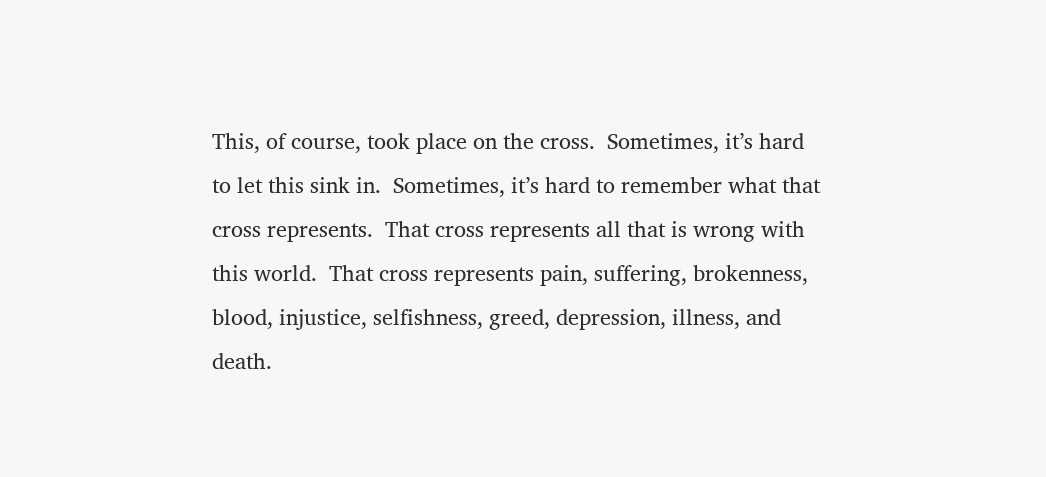This, of course, took place on the cross.  Sometimes, it’s hard to let this sink in.  Sometimes, it’s hard to remember what that cross represents.  That cross represents all that is wrong with this world.  That cross represents pain, suffering, brokenness, blood, injustice, selfishness, greed, depression, illness, and death.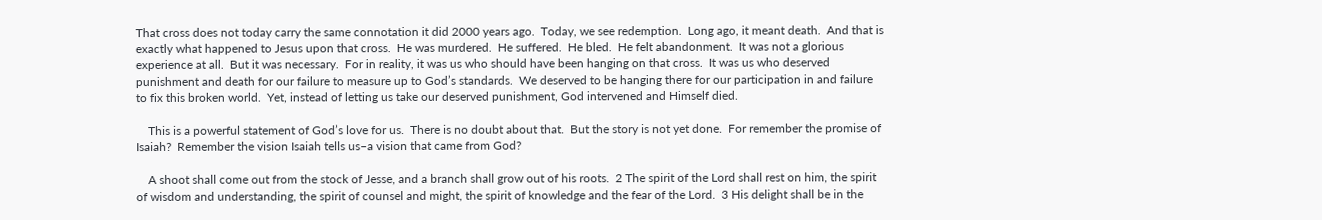That cross does not today carry the same connotation it did 2000 years ago.  Today, we see redemption.  Long ago, it meant death.  And that is exactly what happened to Jesus upon that cross.  He was murdered.  He suffered.  He bled.  He felt abandonment.  It was not a glorious experience at all.  But it was necessary.  For in reality, it was us who should have been hanging on that cross.  It was us who deserved punishment and death for our failure to measure up to God’s standards.  We deserved to be hanging there for our participation in and failure to fix this broken world.  Yet, instead of letting us take our deserved punishment, God intervened and Himself died.

    This is a powerful statement of God’s love for us.  There is no doubt about that.  But the story is not yet done.  For remember the promise of Isaiah?  Remember the vision Isaiah tells us–a vision that came from God?

    A shoot shall come out from the stock of Jesse, and a branch shall grow out of his roots.  2 The spirit of the Lord shall rest on him, the spirit of wisdom and understanding, the spirit of counsel and might, the spirit of knowledge and the fear of the Lord.  3 His delight shall be in the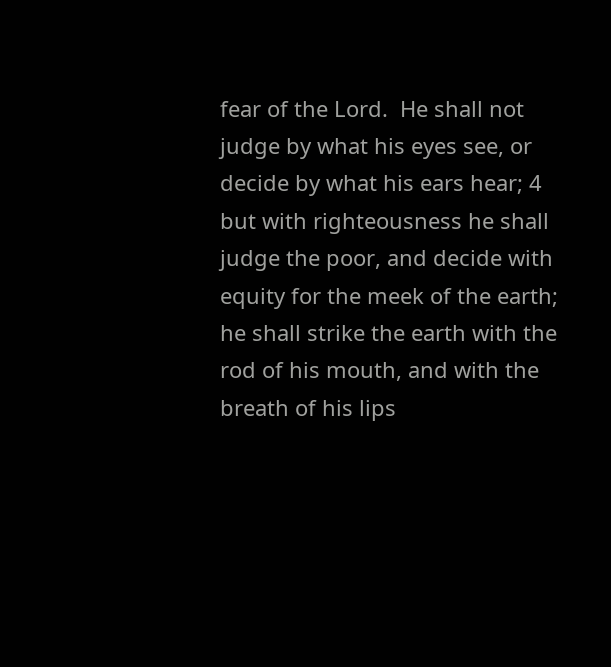fear of the Lord.  He shall not judge by what his eyes see, or decide by what his ears hear; 4 but with righteousness he shall judge the poor, and decide with equity for the meek of the earth; he shall strike the earth with the rod of his mouth, and with the breath of his lips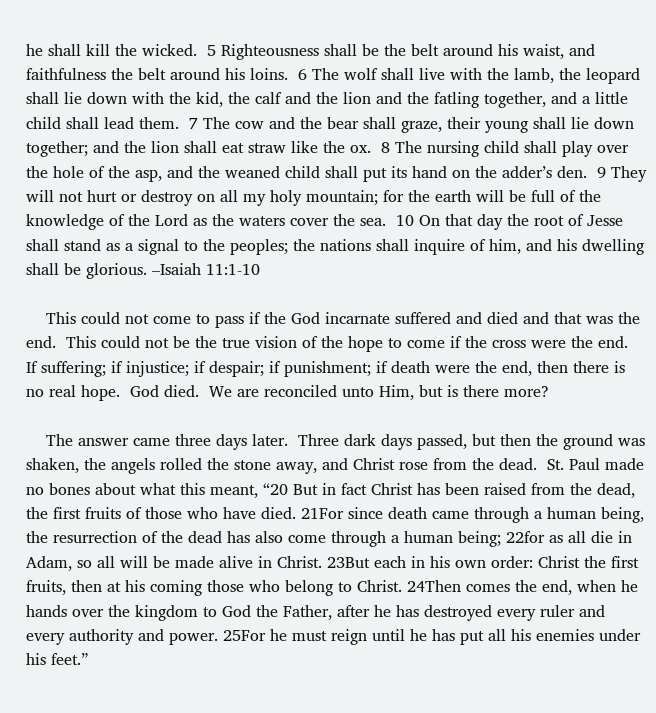he shall kill the wicked.  5 Righteousness shall be the belt around his waist, and faithfulness the belt around his loins.  6 The wolf shall live with the lamb, the leopard shall lie down with the kid, the calf and the lion and the fatling together, and a little child shall lead them.  7 The cow and the bear shall graze, their young shall lie down together; and the lion shall eat straw like the ox.  8 The nursing child shall play over the hole of the asp, and the weaned child shall put its hand on the adder’s den.  9 They will not hurt or destroy on all my holy mountain; for the earth will be full of the knowledge of the Lord as the waters cover the sea.  10 On that day the root of Jesse shall stand as a signal to the peoples; the nations shall inquire of him, and his dwelling shall be glorious. –Isaiah 11:1-10

    This could not come to pass if the God incarnate suffered and died and that was the end.  This could not be the true vision of the hope to come if the cross were the end.  If suffering; if injustice; if despair; if punishment; if death were the end, then there is no real hope.  God died.  We are reconciled unto Him, but is there more?

    The answer came three days later.  Three dark days passed, but then the ground was shaken, the angels rolled the stone away, and Christ rose from the dead.  St. Paul made no bones about what this meant, “20 But in fact Christ has been raised from the dead, the first fruits of those who have died. 21For since death came through a human being, the resurrection of the dead has also come through a human being; 22for as all die in Adam, so all will be made alive in Christ. 23But each in his own order: Christ the first fruits, then at his coming those who belong to Christ. 24Then comes the end, when he hands over the kingdom to God the Father, after he has destroyed every ruler and every authority and power. 25For he must reign until he has put all his enemies under his feet.”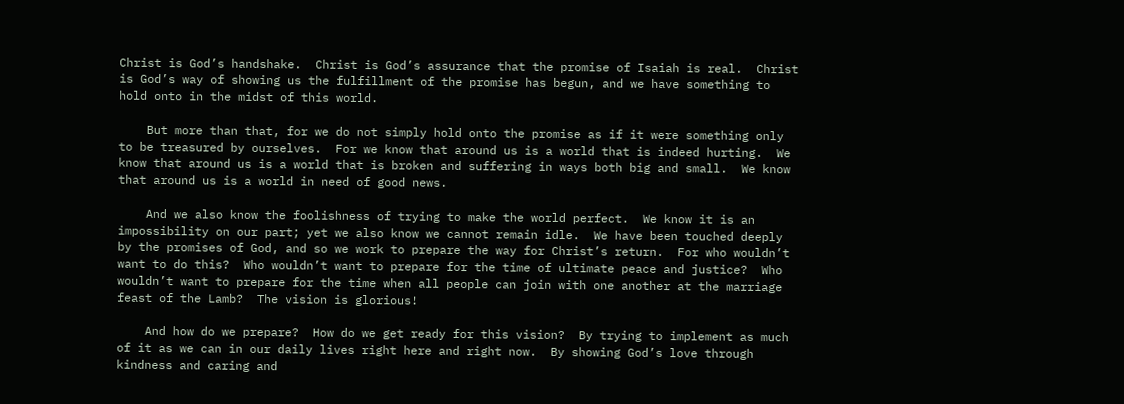Christ is God’s handshake.  Christ is God’s assurance that the promise of Isaiah is real.  Christ is God’s way of showing us the fulfillment of the promise has begun, and we have something to hold onto in the midst of this world.

    But more than that, for we do not simply hold onto the promise as if it were something only to be treasured by ourselves.  For we know that around us is a world that is indeed hurting.  We know that around us is a world that is broken and suffering in ways both big and small.  We know that around us is a world in need of good news.

    And we also know the foolishness of trying to make the world perfect.  We know it is an impossibility on our part; yet we also know we cannot remain idle.  We have been touched deeply by the promises of God, and so we work to prepare the way for Christ’s return.  For who wouldn’t want to do this?  Who wouldn’t want to prepare for the time of ultimate peace and justice?  Who wouldn’t want to prepare for the time when all people can join with one another at the marriage feast of the Lamb?  The vision is glorious!

    And how do we prepare?  How do we get ready for this vision?  By trying to implement as much of it as we can in our daily lives right here and right now.  By showing God’s love through kindness and caring and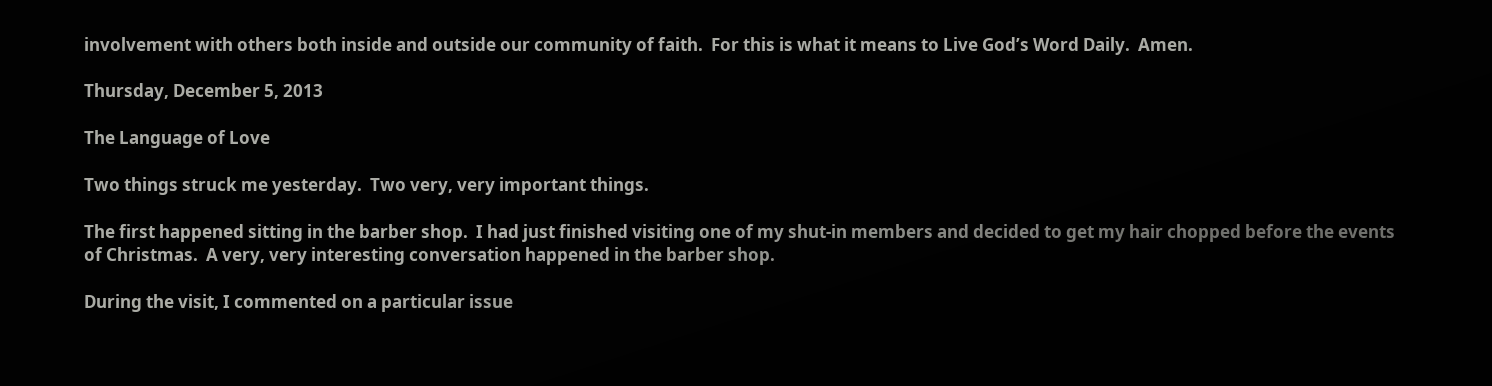involvement with others both inside and outside our community of faith.  For this is what it means to Live God’s Word Daily.  Amen.

Thursday, December 5, 2013

The Language of Love

Two things struck me yesterday.  Two very, very important things.

The first happened sitting in the barber shop.  I had just finished visiting one of my shut-in members and decided to get my hair chopped before the events of Christmas.  A very, very interesting conversation happened in the barber shop.

During the visit, I commented on a particular issue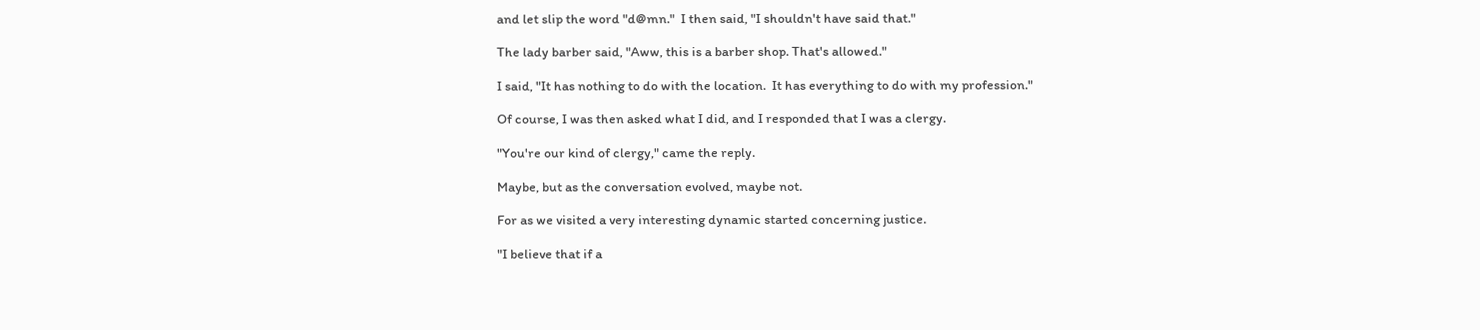and let slip the word "d@mn."  I then said, "I shouldn't have said that."

The lady barber said, "Aww, this is a barber shop. That's allowed."

I said, "It has nothing to do with the location.  It has everything to do with my profession."

Of course, I was then asked what I did, and I responded that I was a clergy.

"You're our kind of clergy," came the reply.

Maybe, but as the conversation evolved, maybe not.

For as we visited a very interesting dynamic started concerning justice.

"I believe that if a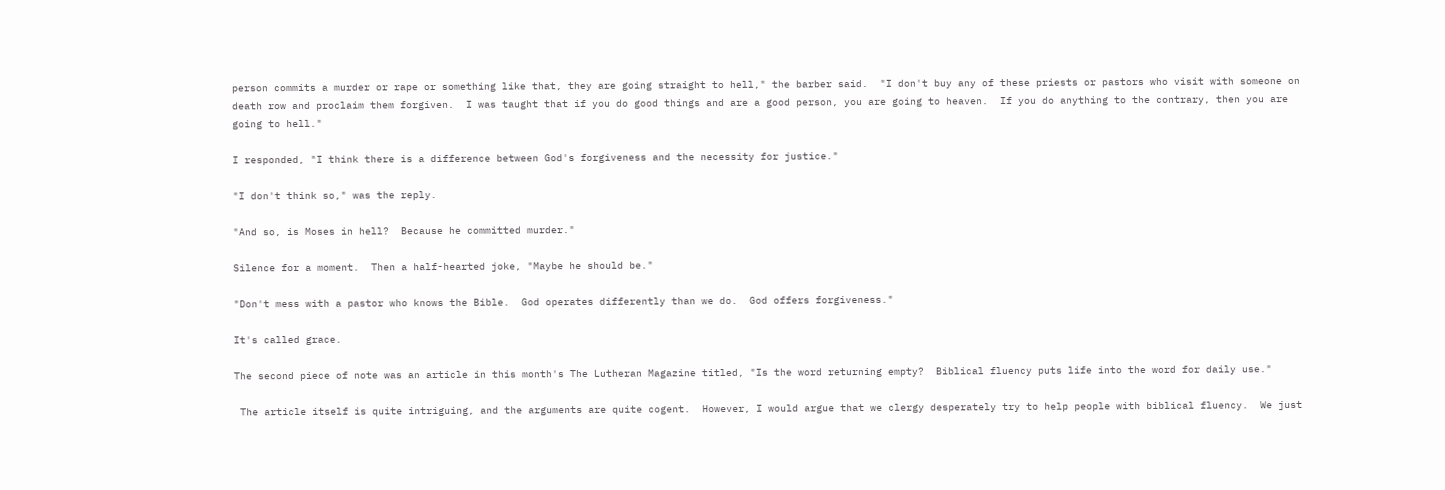person commits a murder or rape or something like that, they are going straight to hell," the barber said.  "I don't buy any of these priests or pastors who visit with someone on death row and proclaim them forgiven.  I was taught that if you do good things and are a good person, you are going to heaven.  If you do anything to the contrary, then you are going to hell."

I responded, "I think there is a difference between God's forgiveness and the necessity for justice."

"I don't think so," was the reply.

"And so, is Moses in hell?  Because he committed murder."

Silence for a moment.  Then a half-hearted joke, "Maybe he should be."

"Don't mess with a pastor who knows the Bible.  God operates differently than we do.  God offers forgiveness."

It's called grace.

The second piece of note was an article in this month's The Lutheran Magazine titled, "Is the word returning empty?  Biblical fluency puts life into the word for daily use."

 The article itself is quite intriguing, and the arguments are quite cogent.  However, I would argue that we clergy desperately try to help people with biblical fluency.  We just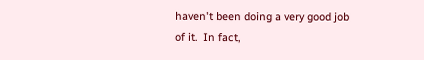haven't been doing a very good job of it.  In fact,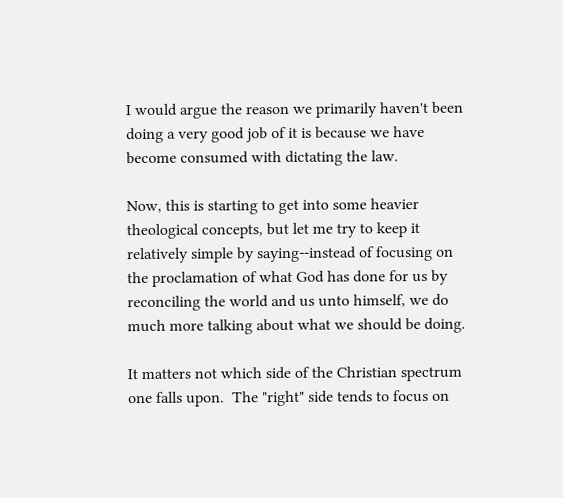I would argue the reason we primarily haven't been doing a very good job of it is because we have become consumed with dictating the law.

Now, this is starting to get into some heavier theological concepts, but let me try to keep it relatively simple by saying--instead of focusing on the proclamation of what God has done for us by reconciling the world and us unto himself, we do much more talking about what we should be doing.

It matters not which side of the Christian spectrum one falls upon.  The "right" side tends to focus on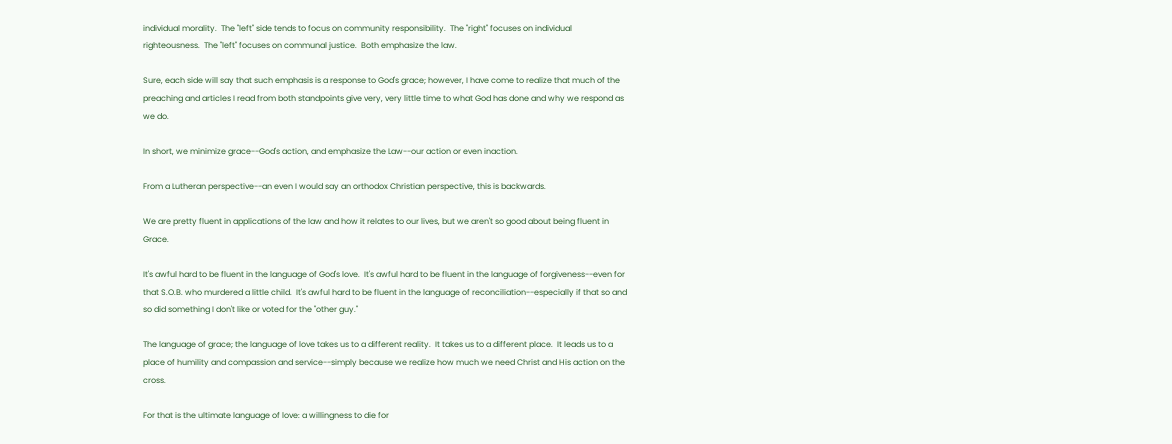individual morality.  The "left" side tends to focus on community responsibility.  The "right" focuses on individual righteousness.  The "left" focuses on communal justice.  Both emphasize the law.

Sure, each side will say that such emphasis is a response to God's grace; however, I have come to realize that much of the preaching and articles I read from both standpoints give very, very little time to what God has done and why we respond as we do.

In short, we minimize grace--God's action, and emphasize the Law--our action or even inaction.

From a Lutheran perspective--an even I would say an orthodox Christian perspective, this is backwards.

We are pretty fluent in applications of the law and how it relates to our lives, but we aren't so good about being fluent in Grace.

It's awful hard to be fluent in the language of God's love.  It's awful hard to be fluent in the language of forgiveness--even for that S.O.B. who murdered a little child.  It's awful hard to be fluent in the language of reconciliation--especially if that so and so did something I don't like or voted for the "other guy."

The language of grace; the language of love takes us to a different reality.  It takes us to a different place.  It leads us to a place of humility and compassion and service--simply because we realize how much we need Christ and His action on the cross.

For that is the ultimate language of love: a willingness to die for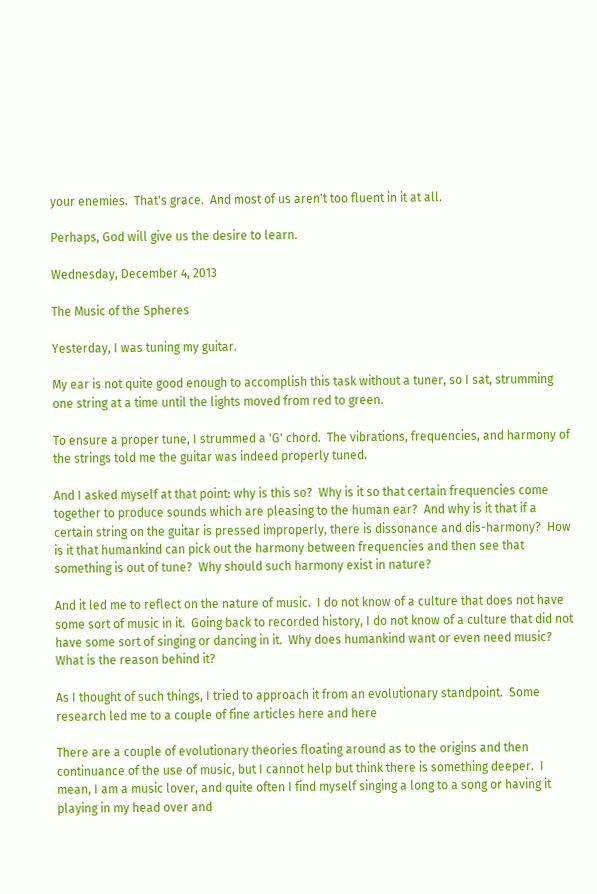your enemies.  That's grace.  And most of us aren't too fluent in it at all.

Perhaps, God will give us the desire to learn.

Wednesday, December 4, 2013

The Music of the Spheres

Yesterday, I was tuning my guitar.

My ear is not quite good enough to accomplish this task without a tuner, so I sat, strumming one string at a time until the lights moved from red to green.

To ensure a proper tune, I strummed a 'G' chord.  The vibrations, frequencies, and harmony of the strings told me the guitar was indeed properly tuned.

And I asked myself at that point: why is this so?  Why is it so that certain frequencies come together to produce sounds which are pleasing to the human ear?  And why is it that if a certain string on the guitar is pressed improperly, there is dissonance and dis-harmony?  How is it that humankind can pick out the harmony between frequencies and then see that something is out of tune?  Why should such harmony exist in nature?

And it led me to reflect on the nature of music.  I do not know of a culture that does not have some sort of music in it.  Going back to recorded history, I do not know of a culture that did not have some sort of singing or dancing in it.  Why does humankind want or even need music?  What is the reason behind it?

As I thought of such things, I tried to approach it from an evolutionary standpoint.  Some research led me to a couple of fine articles here and here

There are a couple of evolutionary theories floating around as to the origins and then continuance of the use of music, but I cannot help but think there is something deeper.  I mean, I am a music lover, and quite often I find myself singing a long to a song or having it playing in my head over and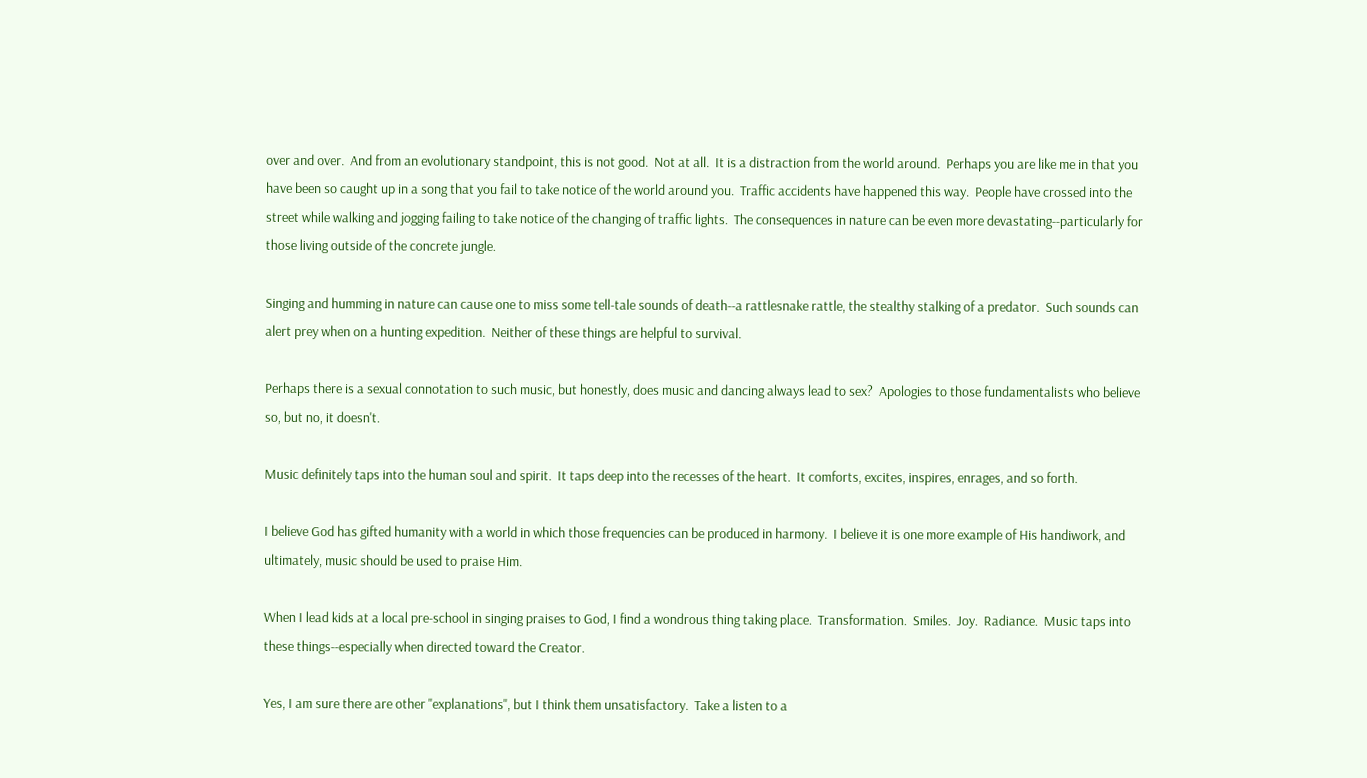over and over.  And from an evolutionary standpoint, this is not good.  Not at all.  It is a distraction from the world around.  Perhaps you are like me in that you have been so caught up in a song that you fail to take notice of the world around you.  Traffic accidents have happened this way.  People have crossed into the street while walking and jogging failing to take notice of the changing of traffic lights.  The consequences in nature can be even more devastating--particularly for those living outside of the concrete jungle.

Singing and humming in nature can cause one to miss some tell-tale sounds of death--a rattlesnake rattle, the stealthy stalking of a predator.  Such sounds can alert prey when on a hunting expedition.  Neither of these things are helpful to survival.

Perhaps there is a sexual connotation to such music, but honestly, does music and dancing always lead to sex?  Apologies to those fundamentalists who believe so, but no, it doesn't.

Music definitely taps into the human soul and spirit.  It taps deep into the recesses of the heart.  It comforts, excites, inspires, enrages, and so forth.

I believe God has gifted humanity with a world in which those frequencies can be produced in harmony.  I believe it is one more example of His handiwork, and ultimately, music should be used to praise Him.

When I lead kids at a local pre-school in singing praises to God, I find a wondrous thing taking place.  Transformation.  Smiles.  Joy.  Radiance.  Music taps into these things--especially when directed toward the Creator.

Yes, I am sure there are other "explanations", but I think them unsatisfactory.  Take a listen to a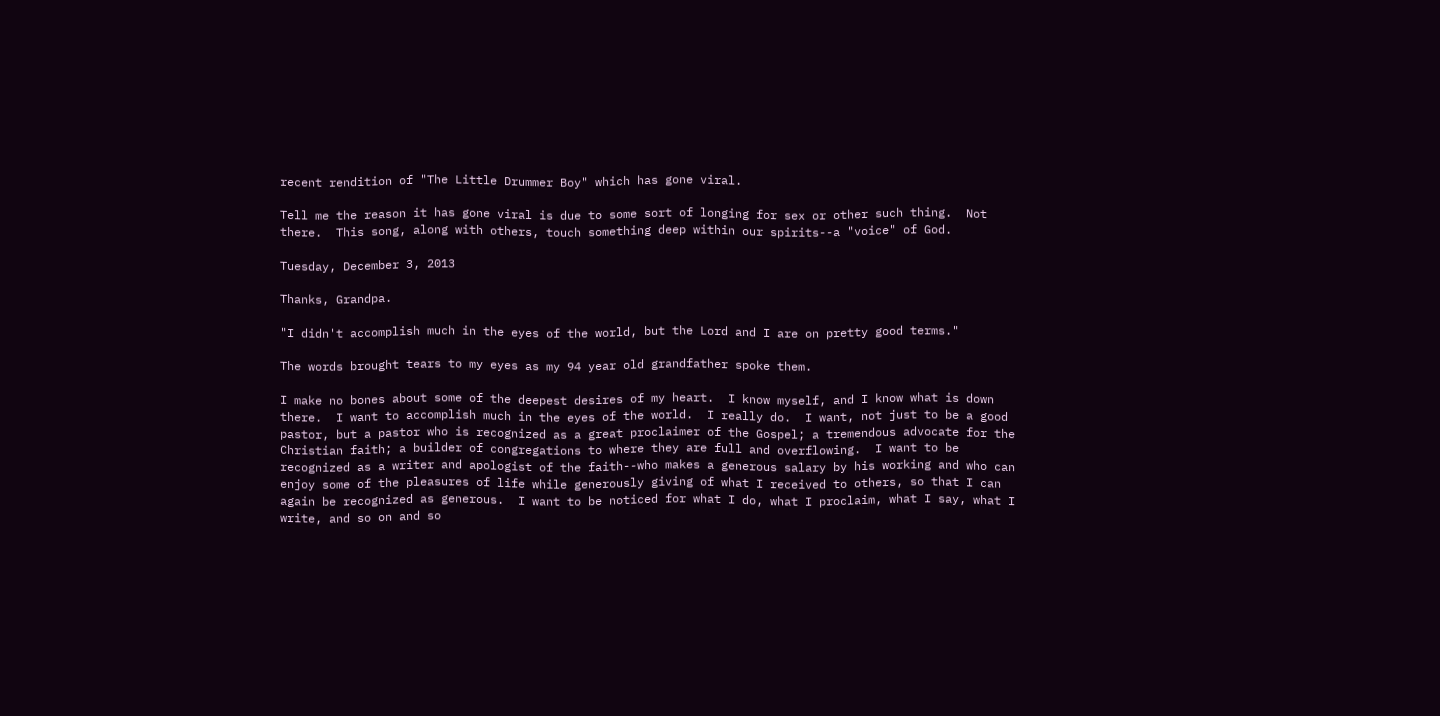recent rendition of "The Little Drummer Boy" which has gone viral.

Tell me the reason it has gone viral is due to some sort of longing for sex or other such thing.  Not there.  This song, along with others, touch something deep within our spirits--a "voice" of God.

Tuesday, December 3, 2013

Thanks, Grandpa.

"I didn't accomplish much in the eyes of the world, but the Lord and I are on pretty good terms."

The words brought tears to my eyes as my 94 year old grandfather spoke them.

I make no bones about some of the deepest desires of my heart.  I know myself, and I know what is down there.  I want to accomplish much in the eyes of the world.  I really do.  I want, not just to be a good pastor, but a pastor who is recognized as a great proclaimer of the Gospel; a tremendous advocate for the Christian faith; a builder of congregations to where they are full and overflowing.  I want to be recognized as a writer and apologist of the faith--who makes a generous salary by his working and who can enjoy some of the pleasures of life while generously giving of what I received to others, so that I can again be recognized as generous.  I want to be noticed for what I do, what I proclaim, what I say, what I write, and so on and so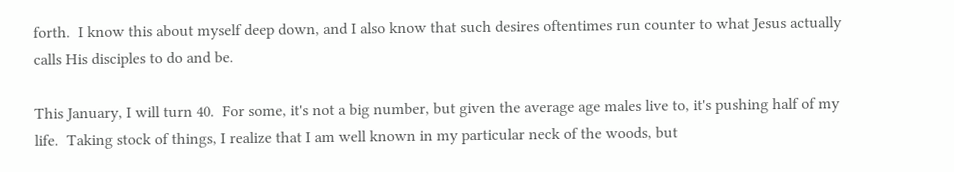forth.  I know this about myself deep down, and I also know that such desires oftentimes run counter to what Jesus actually calls His disciples to do and be.

This January, I will turn 40.  For some, it's not a big number, but given the average age males live to, it's pushing half of my life.  Taking stock of things, I realize that I am well known in my particular neck of the woods, but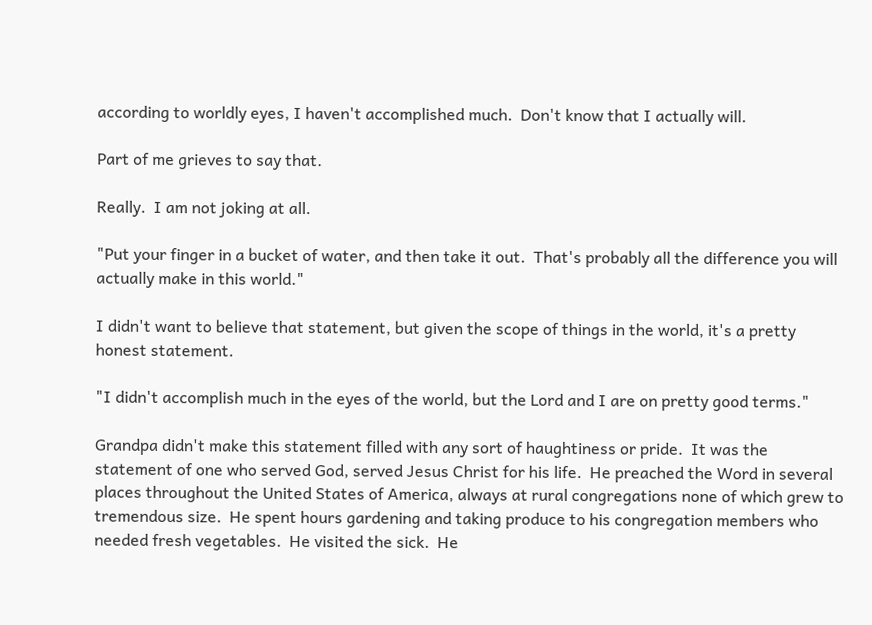according to worldly eyes, I haven't accomplished much.  Don't know that I actually will.

Part of me grieves to say that.

Really.  I am not joking at all.

"Put your finger in a bucket of water, and then take it out.  That's probably all the difference you will actually make in this world."

I didn't want to believe that statement, but given the scope of things in the world, it's a pretty honest statement.

"I didn't accomplish much in the eyes of the world, but the Lord and I are on pretty good terms."

Grandpa didn't make this statement filled with any sort of haughtiness or pride.  It was the statement of one who served God, served Jesus Christ for his life.  He preached the Word in several places throughout the United States of America, always at rural congregations none of which grew to tremendous size.  He spent hours gardening and taking produce to his congregation members who needed fresh vegetables.  He visited the sick.  He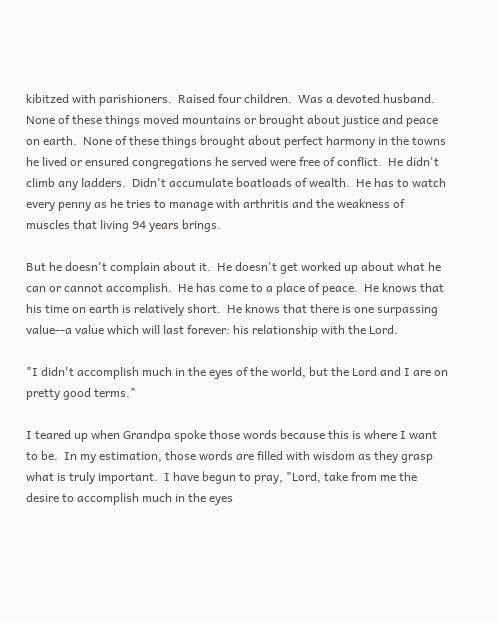kibitzed with parishioners.  Raised four children.  Was a devoted husband.  None of these things moved mountains or brought about justice and peace on earth.  None of these things brought about perfect harmony in the towns he lived or ensured congregations he served were free of conflict.  He didn't climb any ladders.  Didn't accumulate boatloads of wealth.  He has to watch every penny as he tries to manage with arthritis and the weakness of muscles that living 94 years brings.

But he doesn't complain about it.  He doesn't get worked up about what he can or cannot accomplish.  He has come to a place of peace.  He knows that his time on earth is relatively short.  He knows that there is one surpassing value--a value which will last forever: his relationship with the Lord.

"I didn't accomplish much in the eyes of the world, but the Lord and I are on pretty good terms."

I teared up when Grandpa spoke those words because this is where I want to be.  In my estimation, those words are filled with wisdom as they grasp what is truly important.  I have begun to pray, "Lord, take from me the desire to accomplish much in the eyes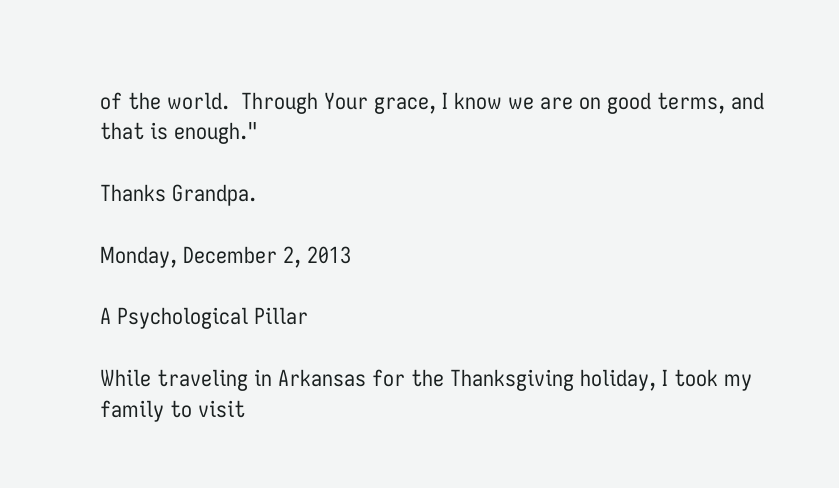of the world.  Through Your grace, I know we are on good terms, and that is enough."

Thanks Grandpa.

Monday, December 2, 2013

A Psychological Pillar

While traveling in Arkansas for the Thanksgiving holiday, I took my family to visit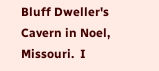Bluff Dweller's Cavern in Noel, Missouri.  I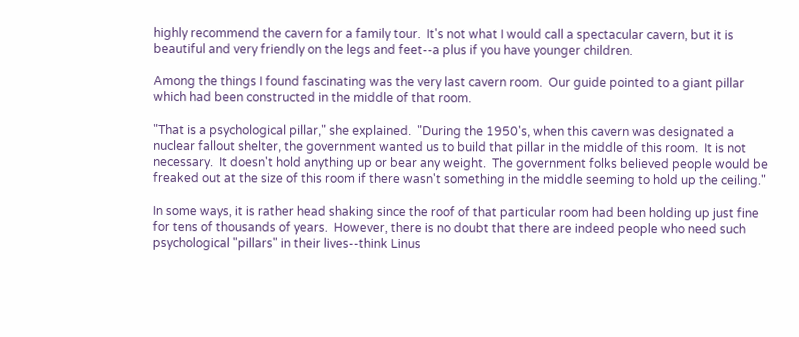highly recommend the cavern for a family tour.  It's not what I would call a spectacular cavern, but it is beautiful and very friendly on the legs and feet--a plus if you have younger children.

Among the things I found fascinating was the very last cavern room.  Our guide pointed to a giant pillar which had been constructed in the middle of that room.

"That is a psychological pillar," she explained.  "During the 1950's, when this cavern was designated a nuclear fallout shelter, the government wanted us to build that pillar in the middle of this room.  It is not necessary.  It doesn't hold anything up or bear any weight.  The government folks believed people would be freaked out at the size of this room if there wasn't something in the middle seeming to hold up the ceiling."

In some ways, it is rather head shaking since the roof of that particular room had been holding up just fine for tens of thousands of years.  However, there is no doubt that there are indeed people who need such psychological "pillars" in their lives--think Linus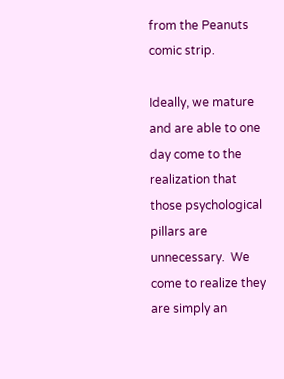from the Peanuts comic strip.

Ideally, we mature and are able to one day come to the realization that those psychological pillars are unnecessary.  We come to realize they are simply an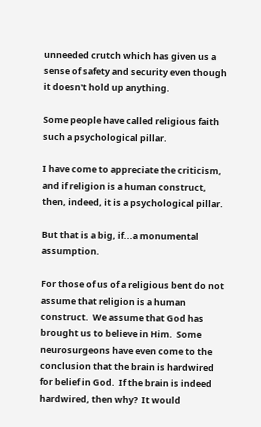unneeded crutch which has given us a sense of safety and security even though it doesn't hold up anything.

Some people have called religious faith such a psychological pillar.

I have come to appreciate the criticism, and if religion is a human construct, then, indeed, it is a psychological pillar.

But that is a big, if...a monumental assumption.

For those of us of a religious bent do not assume that religion is a human construct.  We assume that God has brought us to believe in Him.  Some neurosurgeons have even come to the conclusion that the brain is hardwired for belief in God.  If the brain is indeed hardwired, then why?  It would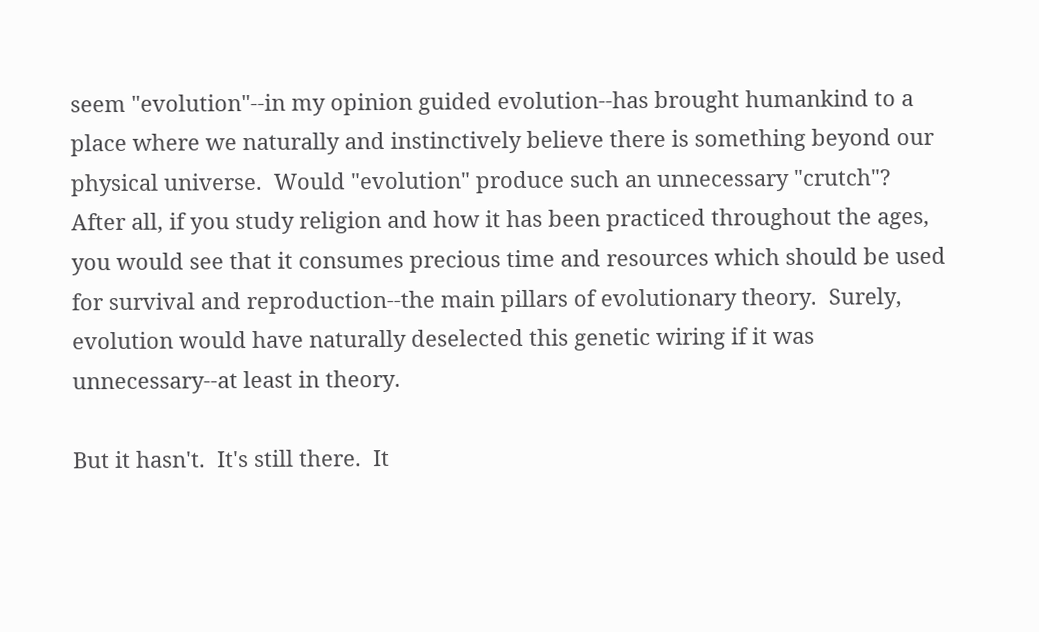seem "evolution"--in my opinion guided evolution--has brought humankind to a place where we naturally and instinctively believe there is something beyond our physical universe.  Would "evolution" produce such an unnecessary "crutch"?  After all, if you study religion and how it has been practiced throughout the ages, you would see that it consumes precious time and resources which should be used for survival and reproduction--the main pillars of evolutionary theory.  Surely, evolution would have naturally deselected this genetic wiring if it was unnecessary--at least in theory.

But it hasn't.  It's still there.  It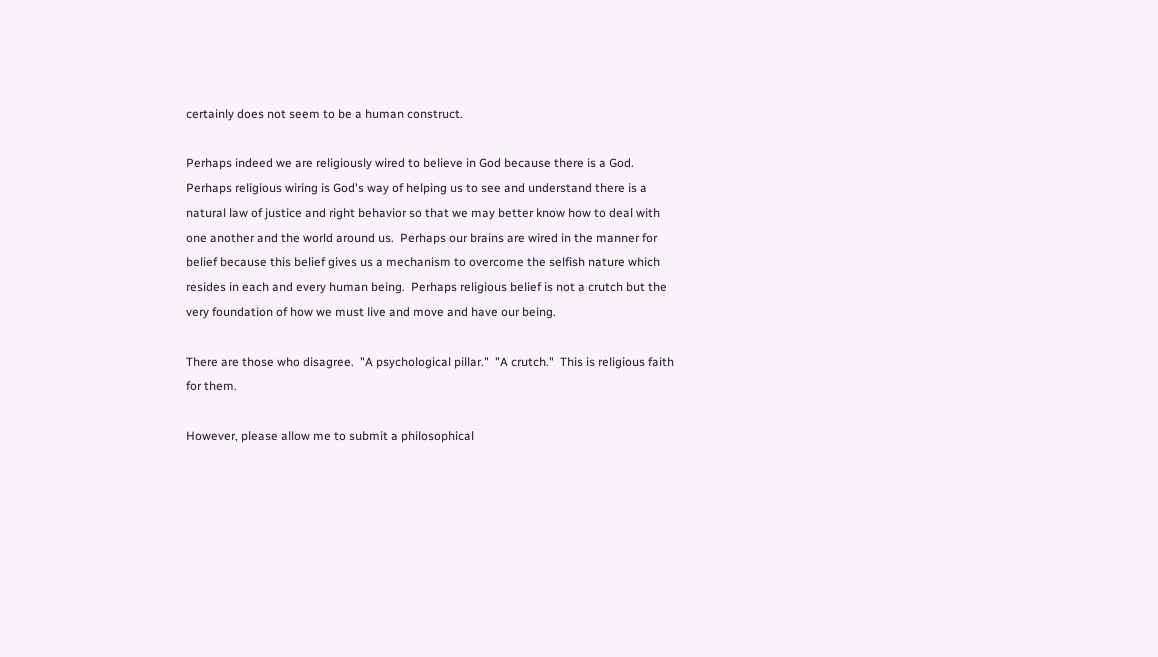certainly does not seem to be a human construct.

Perhaps indeed we are religiously wired to believe in God because there is a God.  Perhaps religious wiring is God's way of helping us to see and understand there is a natural law of justice and right behavior so that we may better know how to deal with one another and the world around us.  Perhaps our brains are wired in the manner for belief because this belief gives us a mechanism to overcome the selfish nature which resides in each and every human being.  Perhaps religious belief is not a crutch but the very foundation of how we must live and move and have our being.

There are those who disagree.  "A psychological pillar."  "A crutch."  This is religious faith for them.

However, please allow me to submit a philosophical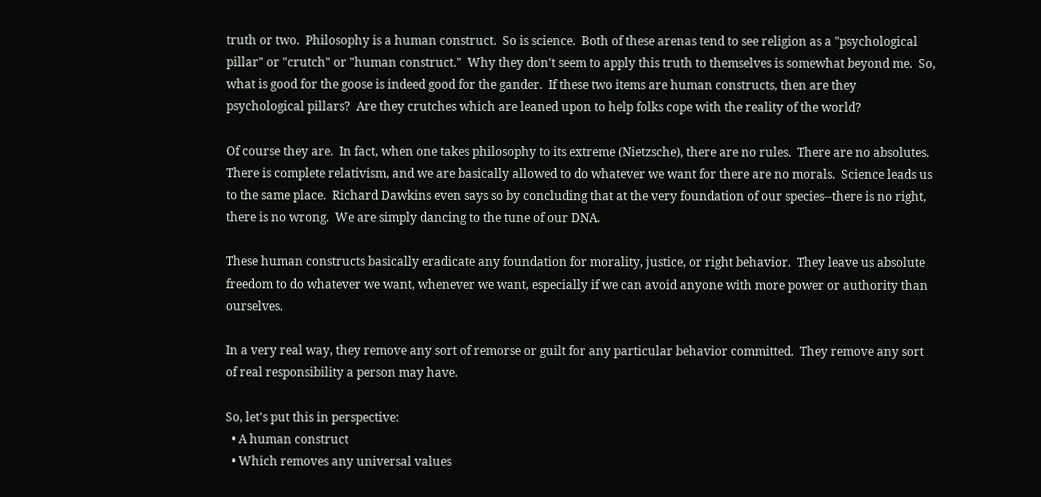truth or two.  Philosophy is a human construct.  So is science.  Both of these arenas tend to see religion as a "psychological pillar" or "crutch" or "human construct."  Why they don't seem to apply this truth to themselves is somewhat beyond me.  So, what is good for the goose is indeed good for the gander.  If these two items are human constructs, then are they psychological pillars?  Are they crutches which are leaned upon to help folks cope with the reality of the world?

Of course they are.  In fact, when one takes philosophy to its extreme (Nietzsche), there are no rules.  There are no absolutes.  There is complete relativism, and we are basically allowed to do whatever we want for there are no morals.  Science leads us to the same place.  Richard Dawkins even says so by concluding that at the very foundation of our species--there is no right, there is no wrong.  We are simply dancing to the tune of our DNA.

These human constructs basically eradicate any foundation for morality, justice, or right behavior.  They leave us absolute freedom to do whatever we want, whenever we want, especially if we can avoid anyone with more power or authority than ourselves.

In a very real way, they remove any sort of remorse or guilt for any particular behavior committed.  They remove any sort of real responsibility a person may have.

So, let's put this in perspective:
  • A human construct
  • Which removes any universal values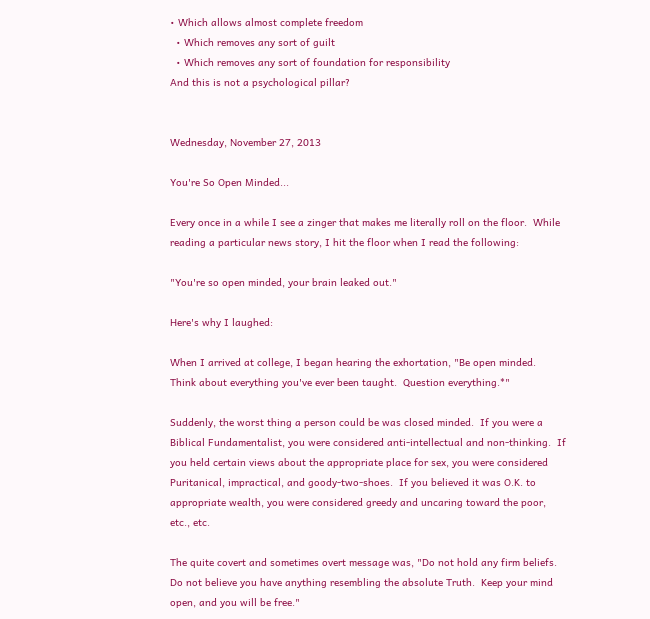• Which allows almost complete freedom
  • Which removes any sort of guilt
  • Which removes any sort of foundation for responsibility
And this is not a psychological pillar?


Wednesday, November 27, 2013

You're So Open Minded...

Every once in a while I see a zinger that makes me literally roll on the floor.  While reading a particular news story, I hit the floor when I read the following:

"You're so open minded, your brain leaked out."

Here's why I laughed:

When I arrived at college, I began hearing the exhortation, "Be open minded.  Think about everything you've ever been taught.  Question everything.*"

Suddenly, the worst thing a person could be was closed minded.  If you were a Biblical Fundamentalist, you were considered anti-intellectual and non-thinking.  If you held certain views about the appropriate place for sex, you were considered Puritanical, impractical, and goody-two-shoes.  If you believed it was O.K. to appropriate wealth, you were considered greedy and uncaring toward the poor, etc., etc.

The quite covert and sometimes overt message was, "Do not hold any firm beliefs.  Do not believe you have anything resembling the absolute Truth.  Keep your mind open, and you will be free."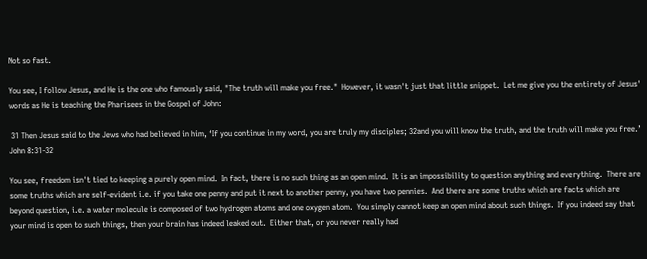Not so fast.

You see, I follow Jesus, and He is the one who famously said, "The truth will make you free."  However, it wasn't just that little snippet.  Let me give you the entirety of Jesus' words as He is teaching the Pharisees in the Gospel of John:

 31 Then Jesus said to the Jews who had believed in him, ‘If you continue in my word, you are truly my disciples; 32and you will know the truth, and the truth will make you free.’  John 8:31-32

You see, freedom isn't tied to keeping a purely open mind.  In fact, there is no such thing as an open mind.  It is an impossibility to question anything and everything.  There are some truths which are self-evident i.e. if you take one penny and put it next to another penny, you have two pennies.  And there are some truths which are facts which are beyond question, i.e. a water molecule is composed of two hydrogen atoms and one oxygen atom.  You simply cannot keep an open mind about such things.  If you indeed say that your mind is open to such things, then your brain has indeed leaked out.  Either that, or you never really had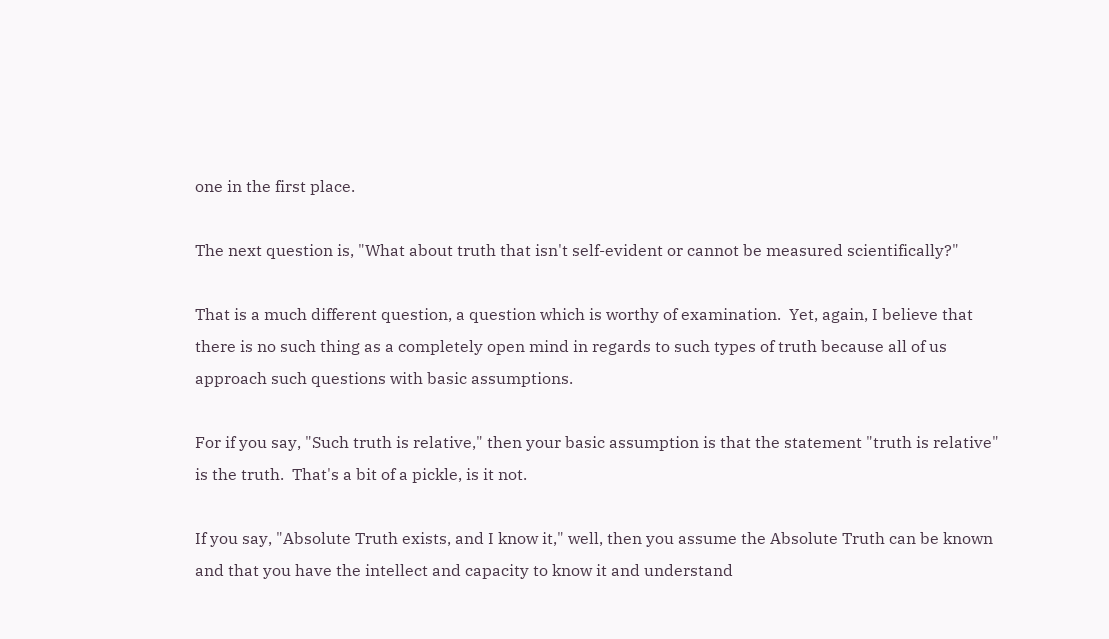one in the first place.

The next question is, "What about truth that isn't self-evident or cannot be measured scientifically?"

That is a much different question, a question which is worthy of examination.  Yet, again, I believe that there is no such thing as a completely open mind in regards to such types of truth because all of us approach such questions with basic assumptions.

For if you say, "Such truth is relative," then your basic assumption is that the statement "truth is relative" is the truth.  That's a bit of a pickle, is it not.

If you say, "Absolute Truth exists, and I know it," well, then you assume the Absolute Truth can be known and that you have the intellect and capacity to know it and understand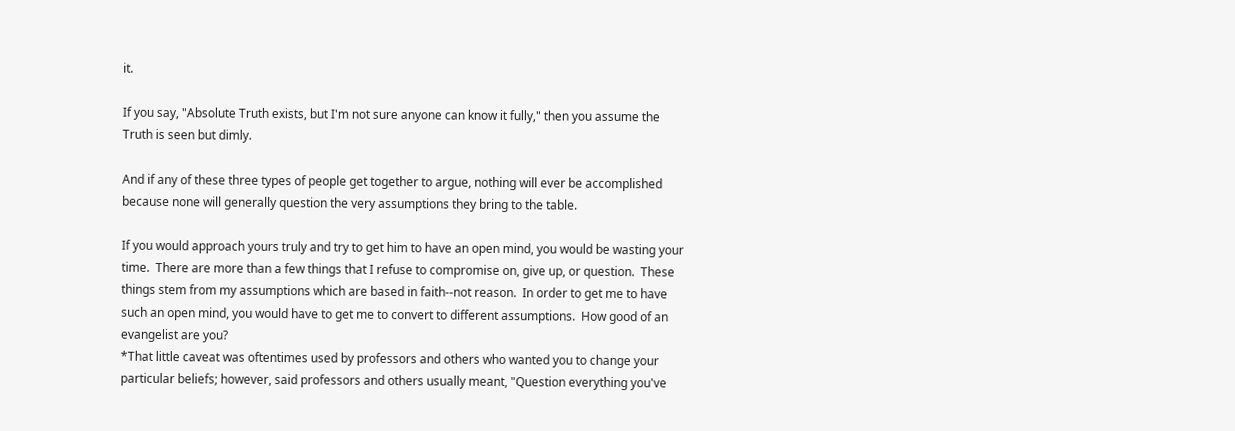it.

If you say, "Absolute Truth exists, but I'm not sure anyone can know it fully," then you assume the Truth is seen but dimly.

And if any of these three types of people get together to argue, nothing will ever be accomplished because none will generally question the very assumptions they bring to the table.

If you would approach yours truly and try to get him to have an open mind, you would be wasting your time.  There are more than a few things that I refuse to compromise on, give up, or question.  These things stem from my assumptions which are based in faith--not reason.  In order to get me to have such an open mind, you would have to get me to convert to different assumptions.  How good of an evangelist are you?
*That little caveat was oftentimes used by professors and others who wanted you to change your particular beliefs; however, said professors and others usually meant, "Question everything you've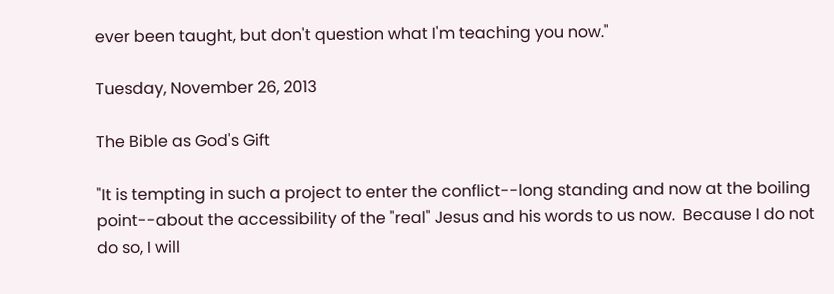ever been taught, but don't question what I'm teaching you now."

Tuesday, November 26, 2013

The Bible as God's Gift

"It is tempting in such a project to enter the conflict--long standing and now at the boiling point--about the accessibility of the "real" Jesus and his words to us now.  Because I do not do so, I will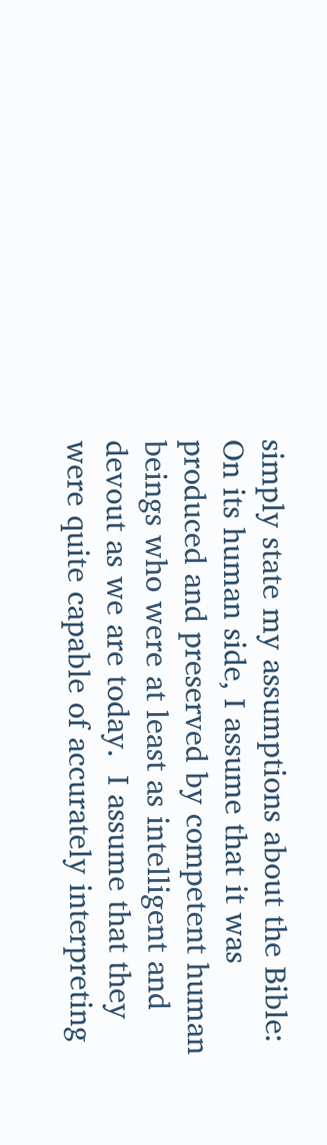simply state my assumptions about the Bible: On its human side, I assume that it was produced and preserved by competent human beings who were at least as intelligent and devout as we are today.  I assume that they were quite capable of accurately interpreting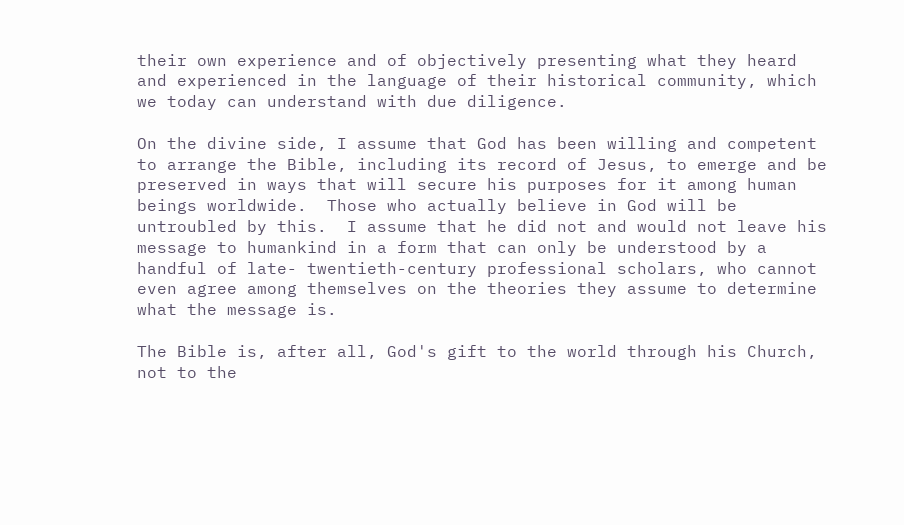their own experience and of objectively presenting what they heard and experienced in the language of their historical community, which we today can understand with due diligence.

On the divine side, I assume that God has been willing and competent to arrange the Bible, including its record of Jesus, to emerge and be preserved in ways that will secure his purposes for it among human beings worldwide.  Those who actually believe in God will be untroubled by this.  I assume that he did not and would not leave his message to humankind in a form that can only be understood by a handful of late- twentieth-century professional scholars, who cannot even agree among themselves on the theories they assume to determine what the message is.

The Bible is, after all, God's gift to the world through his Church, not to the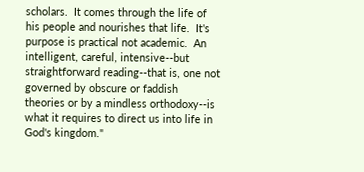scholars.  It comes through the life of his people and nourishes that life.  It's purpose is practical not academic.  An intelligent, careful, intensive--but straightforward reading--that is, one not governed by obscure or faddish theories or by a mindless orthodoxy--is what it requires to direct us into life in God's kingdom."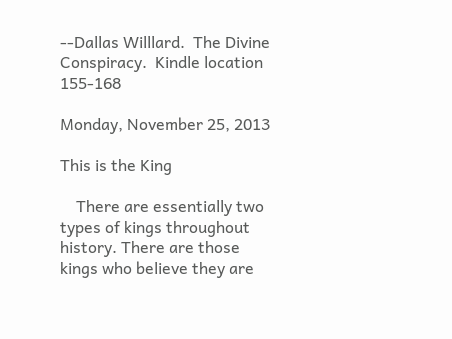--Dallas Willlard.  The Divine Conspiracy.  Kindle location 155-168

Monday, November 25, 2013

This is the King

    There are essentially two types of kings throughout history. There are those kings who believe they are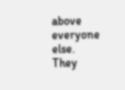above everyone else.  They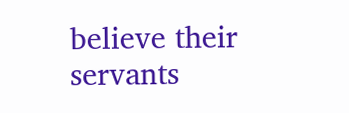believe their servants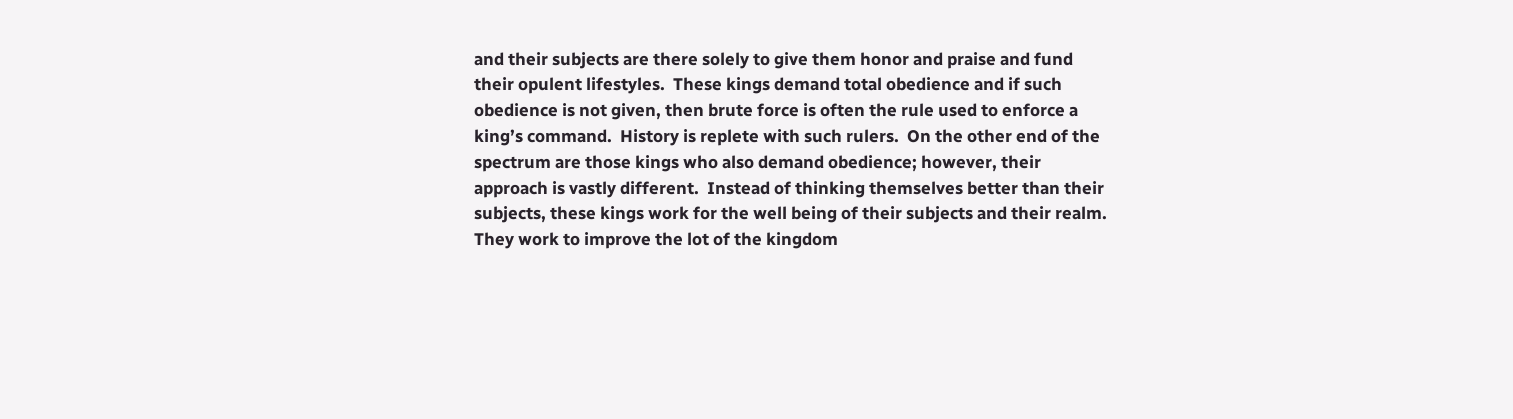and their subjects are there solely to give them honor and praise and fund their opulent lifestyles.  These kings demand total obedience and if such obedience is not given, then brute force is often the rule used to enforce a king’s command.  History is replete with such rulers.  On the other end of the spectrum are those kings who also demand obedience; however, their approach is vastly different.  Instead of thinking themselves better than their subjects, these kings work for the well being of their subjects and their realm.  They work to improve the lot of the kingdom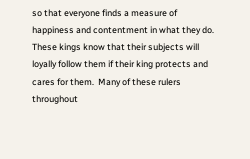so that everyone finds a measure of happiness and contentment in what they do.  These kings know that their subjects will loyally follow them if their king protects and cares for them.  Many of these rulers throughout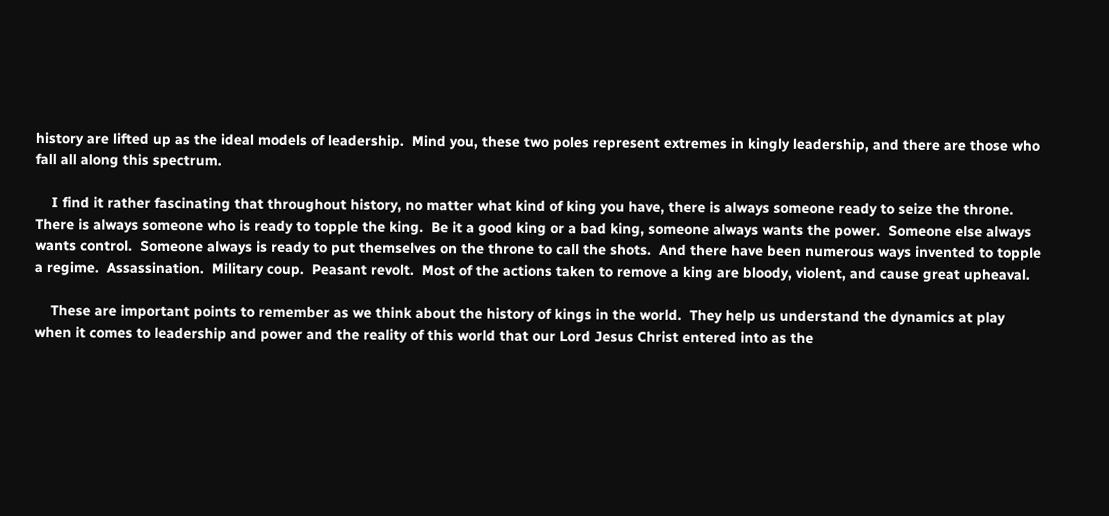history are lifted up as the ideal models of leadership.  Mind you, these two poles represent extremes in kingly leadership, and there are those who fall all along this spectrum.

    I find it rather fascinating that throughout history, no matter what kind of king you have, there is always someone ready to seize the throne.  There is always someone who is ready to topple the king.  Be it a good king or a bad king, someone always wants the power.  Someone else always wants control.  Someone always is ready to put themselves on the throne to call the shots.  And there have been numerous ways invented to topple a regime.  Assassination.  Military coup.  Peasant revolt.  Most of the actions taken to remove a king are bloody, violent, and cause great upheaval.

    These are important points to remember as we think about the history of kings in the world.  They help us understand the dynamics at play when it comes to leadership and power and the reality of this world that our Lord Jesus Christ entered into as the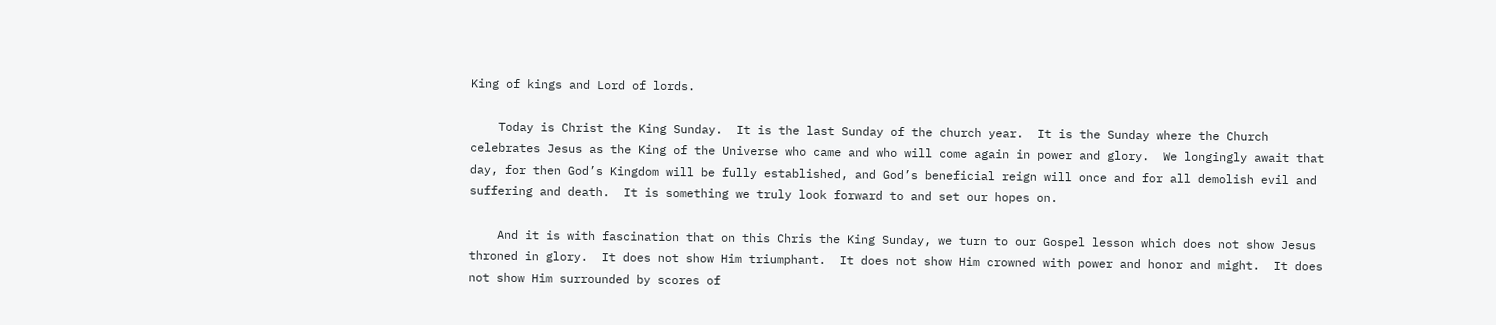King of kings and Lord of lords.

    Today is Christ the King Sunday.  It is the last Sunday of the church year.  It is the Sunday where the Church celebrates Jesus as the King of the Universe who came and who will come again in power and glory.  We longingly await that day, for then God’s Kingdom will be fully established, and God’s beneficial reign will once and for all demolish evil and suffering and death.  It is something we truly look forward to and set our hopes on.

    And it is with fascination that on this Chris the King Sunday, we turn to our Gospel lesson which does not show Jesus throned in glory.  It does not show Him triumphant.  It does not show Him crowned with power and honor and might.  It does not show Him surrounded by scores of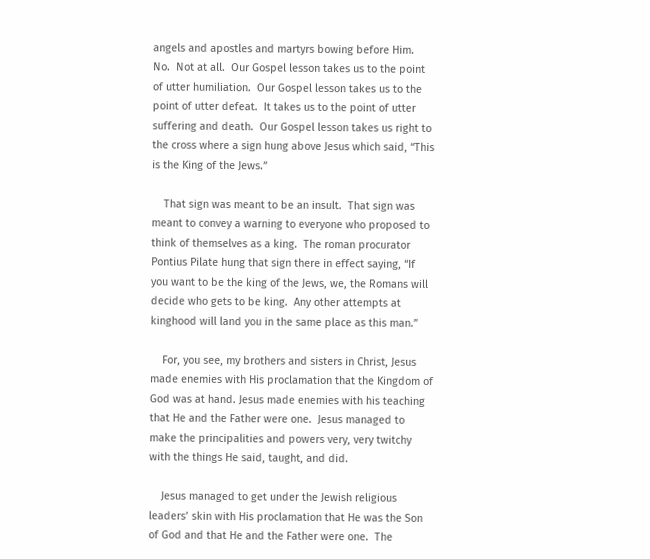angels and apostles and martyrs bowing before Him.  No.  Not at all.  Our Gospel lesson takes us to the point of utter humiliation.  Our Gospel lesson takes us to the point of utter defeat.  It takes us to the point of utter suffering and death.  Our Gospel lesson takes us right to the cross where a sign hung above Jesus which said, “This is the King of the Jews.”

    That sign was meant to be an insult.  That sign was meant to convey a warning to everyone who proposed to think of themselves as a king.  The roman procurator Pontius Pilate hung that sign there in effect saying, “If you want to be the king of the Jews, we, the Romans will decide who gets to be king.  Any other attempts at kinghood will land you in the same place as this man.”

    For, you see, my brothers and sisters in Christ, Jesus made enemies with His proclamation that the Kingdom of God was at hand. Jesus made enemies with his teaching that He and the Father were one.  Jesus managed to make the principalities and powers very, very twitchy with the things He said, taught, and did.

    Jesus managed to get under the Jewish religious leaders’ skin with His proclamation that He was the Son of God and that He and the Father were one.  The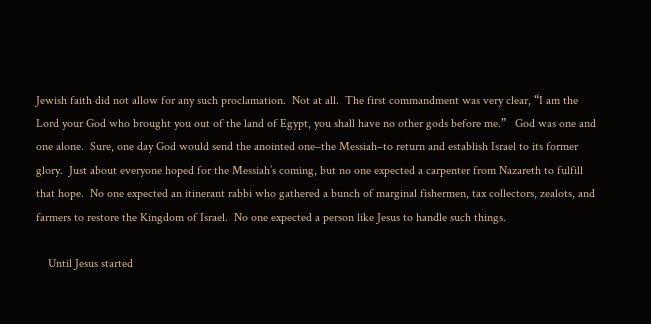Jewish faith did not allow for any such proclamation.  Not at all.  The first commandment was very clear, “I am the Lord your God who brought you out of the land of Egypt, you shall have no other gods before me.”   God was one and one alone.  Sure, one day God would send the anointed one–the Messiah–to return and establish Israel to its former glory.  Just about everyone hoped for the Messiah’s coming, but no one expected a carpenter from Nazareth to fulfill that hope.  No one expected an itinerant rabbi who gathered a bunch of marginal fishermen, tax collectors, zealots, and farmers to restore the Kingdom of Israel.  No one expected a person like Jesus to handle such things.

    Until Jesus started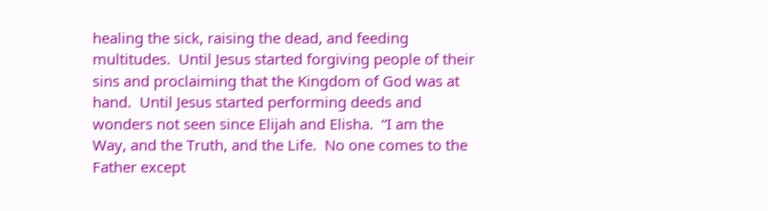healing the sick, raising the dead, and feeding multitudes.  Until Jesus started forgiving people of their sins and proclaiming that the Kingdom of God was at hand.  Until Jesus started performing deeds and wonders not seen since Elijah and Elisha.  “I am the Way, and the Truth, and the Life.  No one comes to the Father except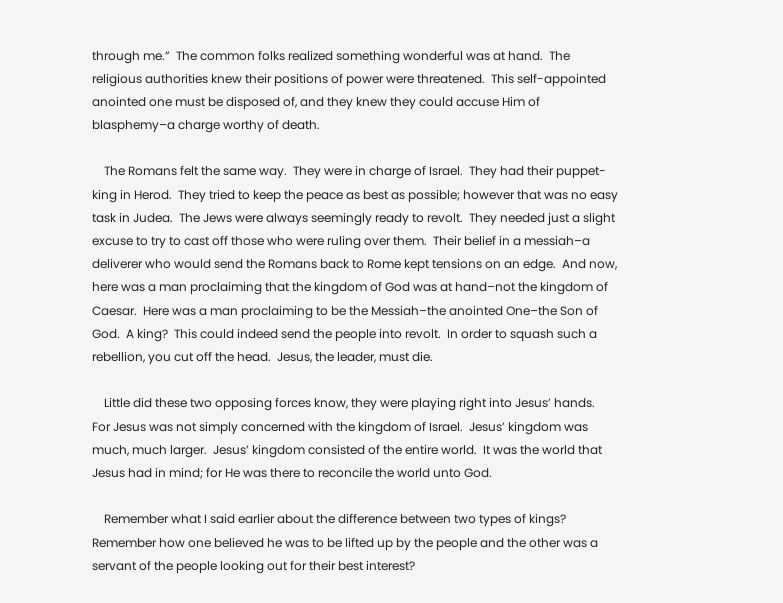through me.”  The common folks realized something wonderful was at hand.  The religious authorities knew their positions of power were threatened.  This self-appointed anointed one must be disposed of, and they knew they could accuse Him of blasphemy–a charge worthy of death.

    The Romans felt the same way.  They were in charge of Israel.  They had their puppet-king in Herod.  They tried to keep the peace as best as possible; however that was no easy task in Judea.  The Jews were always seemingly ready to revolt.  They needed just a slight excuse to try to cast off those who were ruling over them.  Their belief in a messiah–a deliverer who would send the Romans back to Rome kept tensions on an edge.  And now, here was a man proclaiming that the kingdom of God was at hand–not the kingdom of Caesar.  Here was a man proclaiming to be the Messiah–the anointed One–the Son of God.  A king?  This could indeed send the people into revolt.  In order to squash such a rebellion, you cut off the head.  Jesus, the leader, must die.

    Little did these two opposing forces know, they were playing right into Jesus’ hands.  For Jesus was not simply concerned with the kingdom of Israel.  Jesus’ kingdom was much, much larger.  Jesus’ kingdom consisted of the entire world.  It was the world that Jesus had in mind; for He was there to reconcile the world unto God.

    Remember what I said earlier about the difference between two types of kings?  Remember how one believed he was to be lifted up by the people and the other was a servant of the people looking out for their best interest?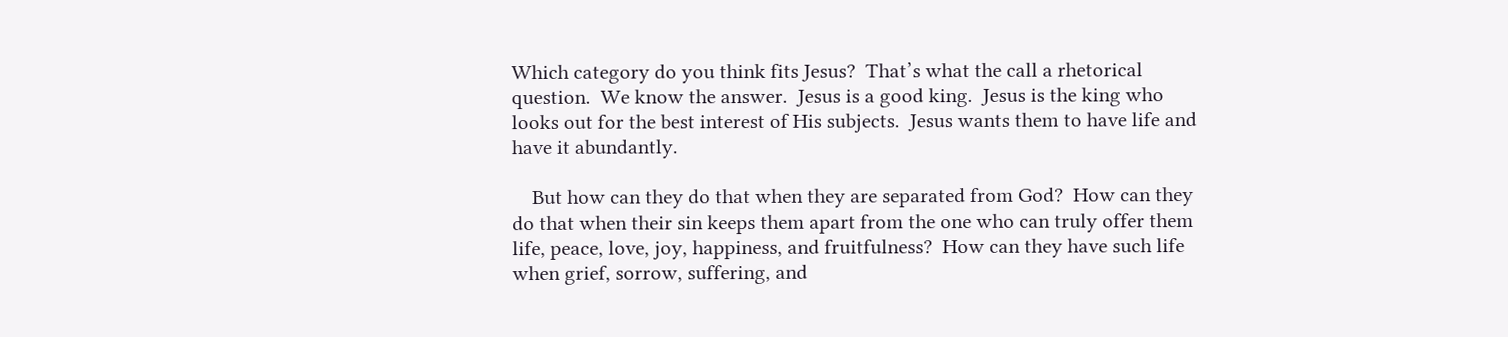Which category do you think fits Jesus?  That’s what the call a rhetorical question.  We know the answer.  Jesus is a good king.  Jesus is the king who looks out for the best interest of His subjects.  Jesus wants them to have life and have it abundantly.

    But how can they do that when they are separated from God?  How can they do that when their sin keeps them apart from the one who can truly offer them life, peace, love, joy, happiness, and fruitfulness?  How can they have such life when grief, sorrow, suffering, and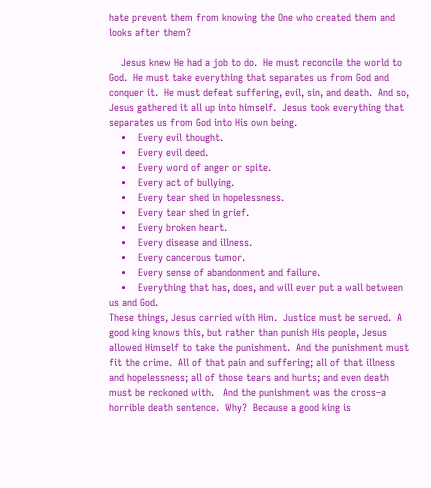hate prevent them from knowing the One who created them and looks after them?

    Jesus knew He had a job to do.  He must reconcile the world to God.  He must take everything that separates us from God and conquer it.  He must defeat suffering, evil, sin, and death.  And so, Jesus gathered it all up into himself.  Jesus took everything that separates us from God into His own being.
    •    Every evil thought.
    •    Every evil deed.
    •    Every word of anger or spite.
    •    Every act of bullying.
    •    Every tear shed in hopelessness.
    •    Every tear shed in grief.
    •    Every broken heart.
    •    Every disease and illness.
    •    Every cancerous tumor.
    •    Every sense of abandonment and failure.
    •    Everything that has, does, and will ever put a wall between us and God.
These things, Jesus carried with Him.  Justice must be served.  A good king knows this, but rather than punish His people, Jesus allowed Himself to take the punishment.  And the punishment must fit the crime.  All of that pain and suffering; all of that illness and hopelessness; all of those tears and hurts; and even death must be reckoned with.   And the punishment was the cross–a horrible death sentence.  Why?  Because a good king is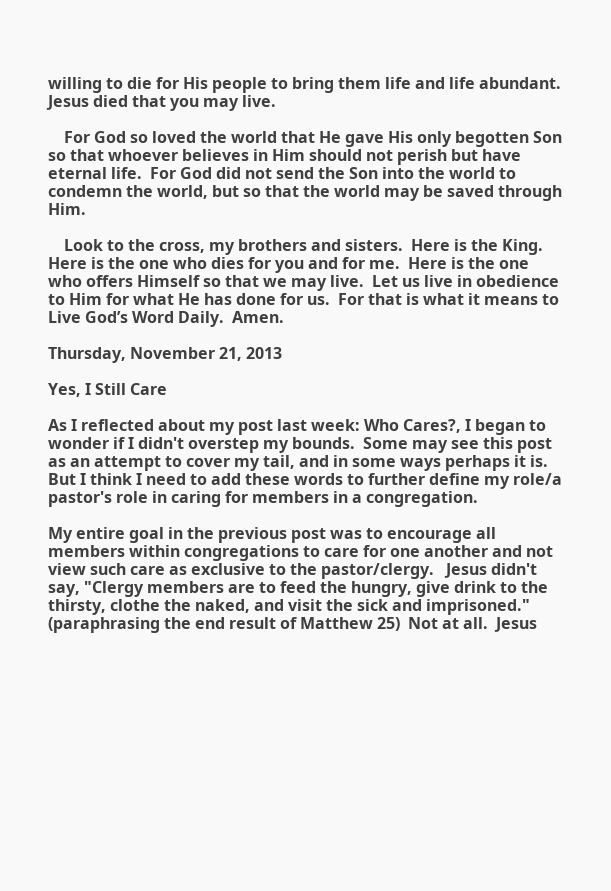willing to die for His people to bring them life and life abundant.  Jesus died that you may live.

    For God so loved the world that He gave His only begotten Son so that whoever believes in Him should not perish but have eternal life.  For God did not send the Son into the world to condemn the world, but so that the world may be saved through Him.

    Look to the cross, my brothers and sisters.  Here is the King.  Here is the one who dies for you and for me.  Here is the one who offers Himself so that we may live.  Let us live in obedience to Him for what He has done for us.  For that is what it means to Live God’s Word Daily.  Amen.

Thursday, November 21, 2013

Yes, I Still Care

As I reflected about my post last week: Who Cares?, I began to wonder if I didn't overstep my bounds.  Some may see this post as an attempt to cover my tail, and in some ways perhaps it is.  But I think I need to add these words to further define my role/a pastor's role in caring for members in a congregation.

My entire goal in the previous post was to encourage all members within congregations to care for one another and not view such care as exclusive to the pastor/clergy.   Jesus didn't say, "Clergy members are to feed the hungry, give drink to the thirsty, clothe the naked, and visit the sick and imprisoned."  (paraphrasing the end result of Matthew 25)  Not at all.  Jesus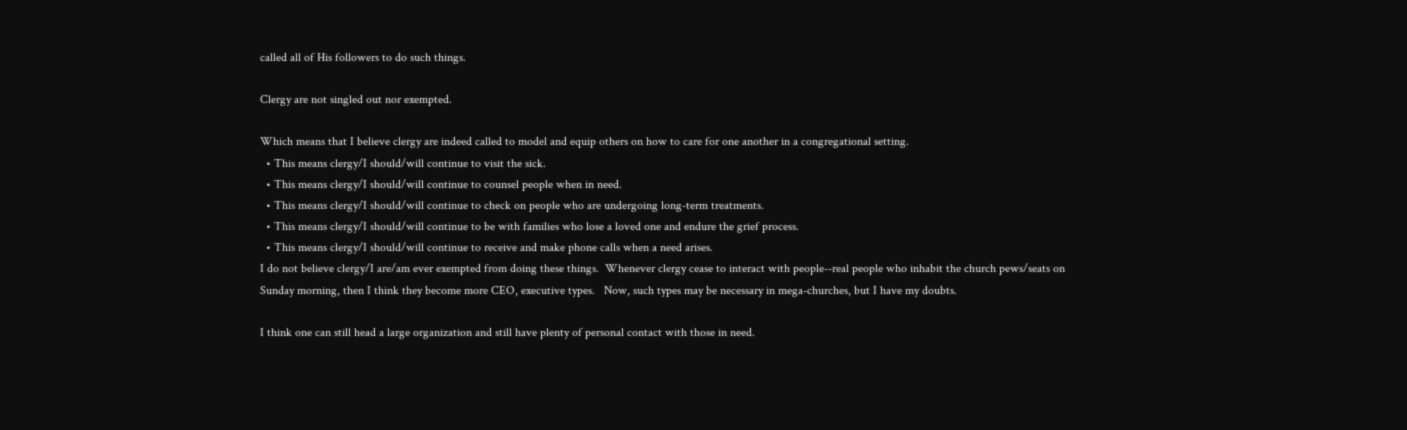called all of His followers to do such things.

Clergy are not singled out nor exempted.

Which means that I believe clergy are indeed called to model and equip others on how to care for one another in a congregational setting.
  • This means clergy/I should/will continue to visit the sick.
  • This means clergy/I should/will continue to counsel people when in need.
  • This means clergy/I should/will continue to check on people who are undergoing long-term treatments.
  • This means clergy/I should/will continue to be with families who lose a loved one and endure the grief process.
  • This means clergy/I should/will continue to receive and make phone calls when a need arises.
I do not believe clergy/I are/am ever exempted from doing these things.  Whenever clergy cease to interact with people--real people who inhabit the church pews/seats on Sunday morning, then I think they become more CEO, executive types.   Now, such types may be necessary in mega-churches, but I have my doubts.

I think one can still head a large organization and still have plenty of personal contact with those in need.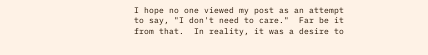I hope no one viewed my post as an attempt to say, "I don't need to care."  Far be it from that.  In reality, it was a desire to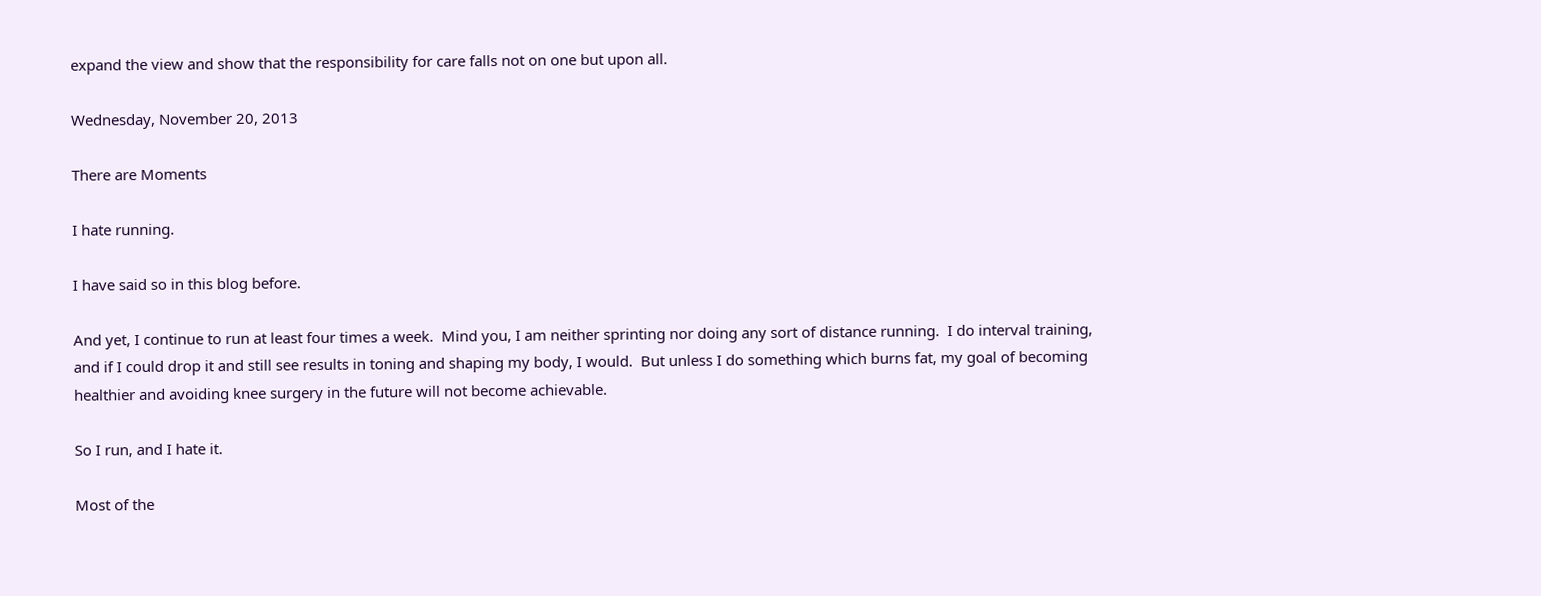expand the view and show that the responsibility for care falls not on one but upon all.

Wednesday, November 20, 2013

There are Moments

I hate running.

I have said so in this blog before.

And yet, I continue to run at least four times a week.  Mind you, I am neither sprinting nor doing any sort of distance running.  I do interval training, and if I could drop it and still see results in toning and shaping my body, I would.  But unless I do something which burns fat, my goal of becoming healthier and avoiding knee surgery in the future will not become achievable.

So I run, and I hate it.

Most of the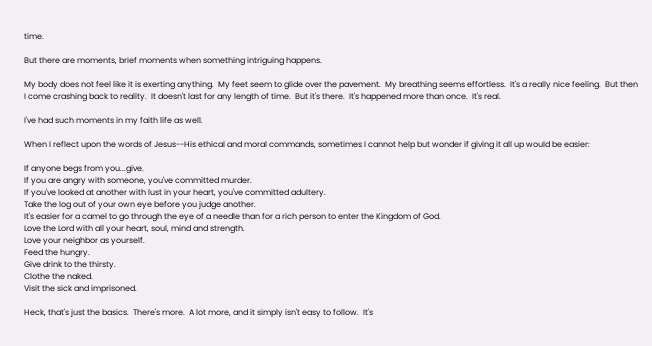time.

But there are moments, brief moments when something intriguing happens.

My body does not feel like it is exerting anything.  My feet seem to glide over the pavement.  My breathing seems effortless.  It's a really nice feeling.  But then I come crashing back to reality.  It doesn't last for any length of time.  But it's there.  It's happened more than once.  It's real.

I've had such moments in my faith life as well.

When I reflect upon the words of Jesus--His ethical and moral commands, sometimes I cannot help but wonder if giving it all up would be easier:

If anyone begs from you...give.
If you are angry with someone, you've committed murder.
If you've looked at another with lust in your heart, you've committed adultery.
Take the log out of your own eye before you judge another.
It's easier for a camel to go through the eye of a needle than for a rich person to enter the Kingdom of God.
Love the Lord with all your heart, soul, mind and strength.
Love your neighbor as yourself.
Feed the hungry.
Give drink to the thirsty.
Clothe the naked.
Visit the sick and imprisoned.

Heck, that's just the basics.  There's more.  A lot more, and it simply isn't easy to follow.  It's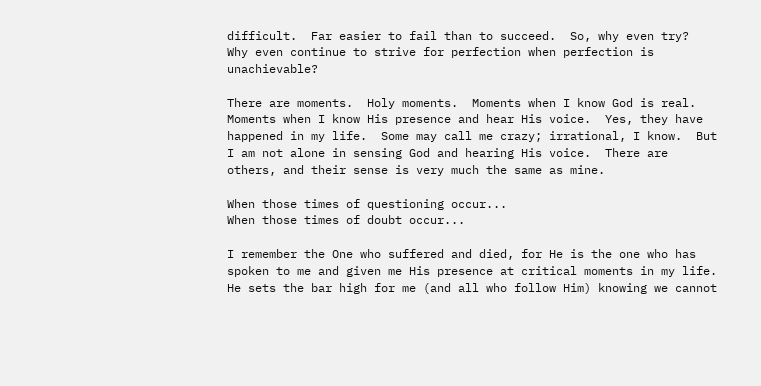difficult.  Far easier to fail than to succeed.  So, why even try?  Why even continue to strive for perfection when perfection is unachievable?

There are moments.  Holy moments.  Moments when I know God is real.  Moments when I know His presence and hear His voice.  Yes, they have happened in my life.  Some may call me crazy; irrational, I know.  But I am not alone in sensing God and hearing His voice.  There are others, and their sense is very much the same as mine.

When those times of questioning occur...
When those times of doubt occur...

I remember the One who suffered and died, for He is the one who has spoken to me and given me His presence at critical moments in my life.   He sets the bar high for me (and all who follow Him) knowing we cannot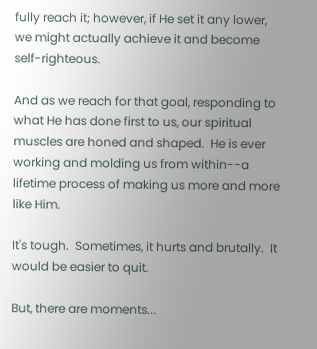fully reach it; however, if He set it any lower, we might actually achieve it and become self-righteous.

And as we reach for that goal, responding to what He has done first to us, our spiritual muscles are honed and shaped.  He is ever working and molding us from within--a lifetime process of making us more and more like Him.

It's tough.  Sometimes, it hurts and brutally.  It would be easier to quit.

But, there are moments...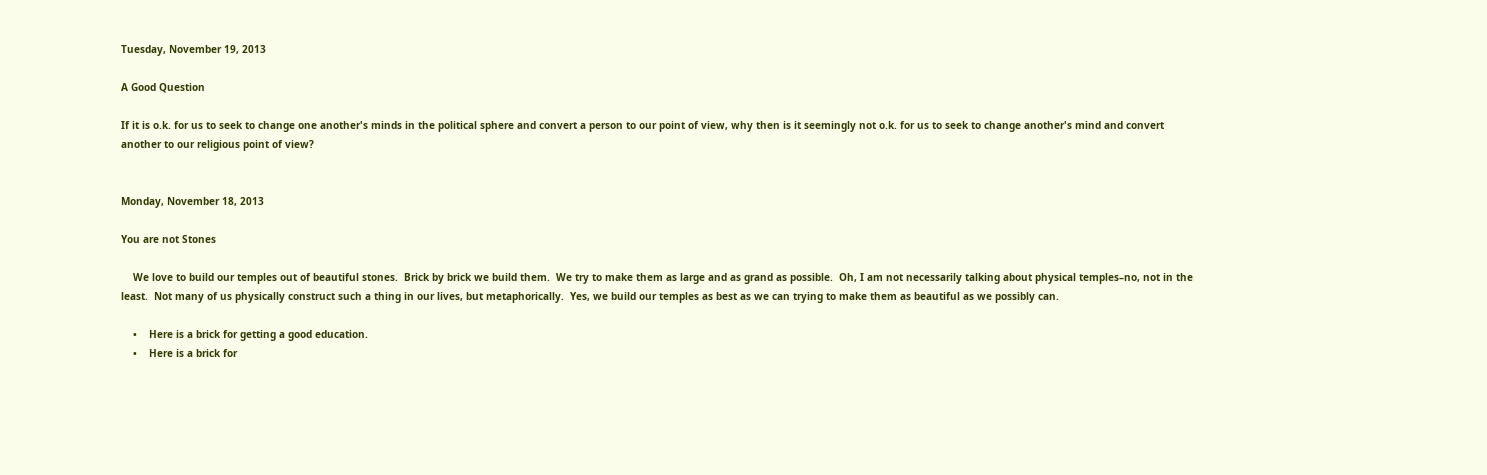Tuesday, November 19, 2013

A Good Question

If it is o.k. for us to seek to change one another's minds in the political sphere and convert a person to our point of view, why then is it seemingly not o.k. for us to seek to change another's mind and convert another to our religious point of view?


Monday, November 18, 2013

You are not Stones

    We love to build our temples out of beautiful stones.  Brick by brick we build them.  We try to make them as large and as grand as possible.  Oh, I am not necessarily talking about physical temples–no, not in the least.  Not many of us physically construct such a thing in our lives, but metaphorically.  Yes, we build our temples as best as we can trying to make them as beautiful as we possibly can.

    •    Here is a brick for getting a good education.
    •    Here is a brick for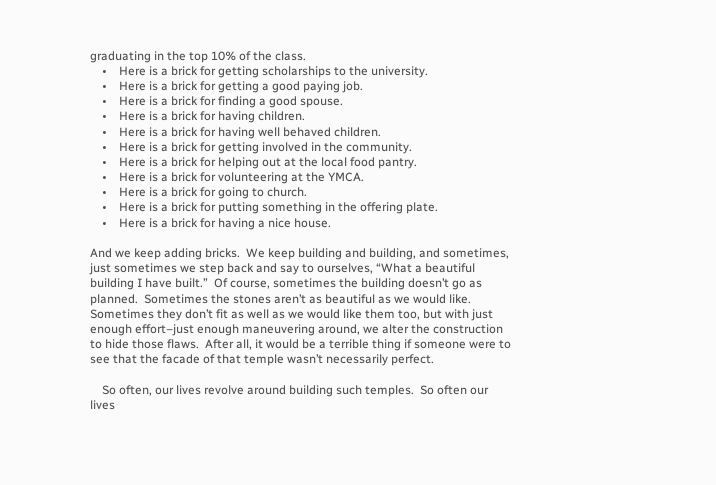graduating in the top 10% of the class.
    •    Here is a brick for getting scholarships to the university.
    •    Here is a brick for getting a good paying job.
    •    Here is a brick for finding a good spouse.
    •    Here is a brick for having children.
    •    Here is a brick for having well behaved children.
    •    Here is a brick for getting involved in the community.
    •    Here is a brick for helping out at the local food pantry.
    •    Here is a brick for volunteering at the YMCA.
    •    Here is a brick for going to church.
    •    Here is a brick for putting something in the offering plate.
    •    Here is a brick for having a nice house.

And we keep adding bricks.  We keep building and building, and sometimes, just sometimes we step back and say to ourselves, “What a beautiful building I have built.”  Of course, sometimes the building doesn’t go as planned.  Sometimes the stones aren’t as beautiful as we would like.  Sometimes they don’t fit as well as we would like them too, but with just enough effort–just enough maneuvering around, we alter the construction to hide those flaws.  After all, it would be a terrible thing if someone were to see that the facade of that temple wasn’t necessarily perfect.

    So often, our lives revolve around building such temples.  So often our lives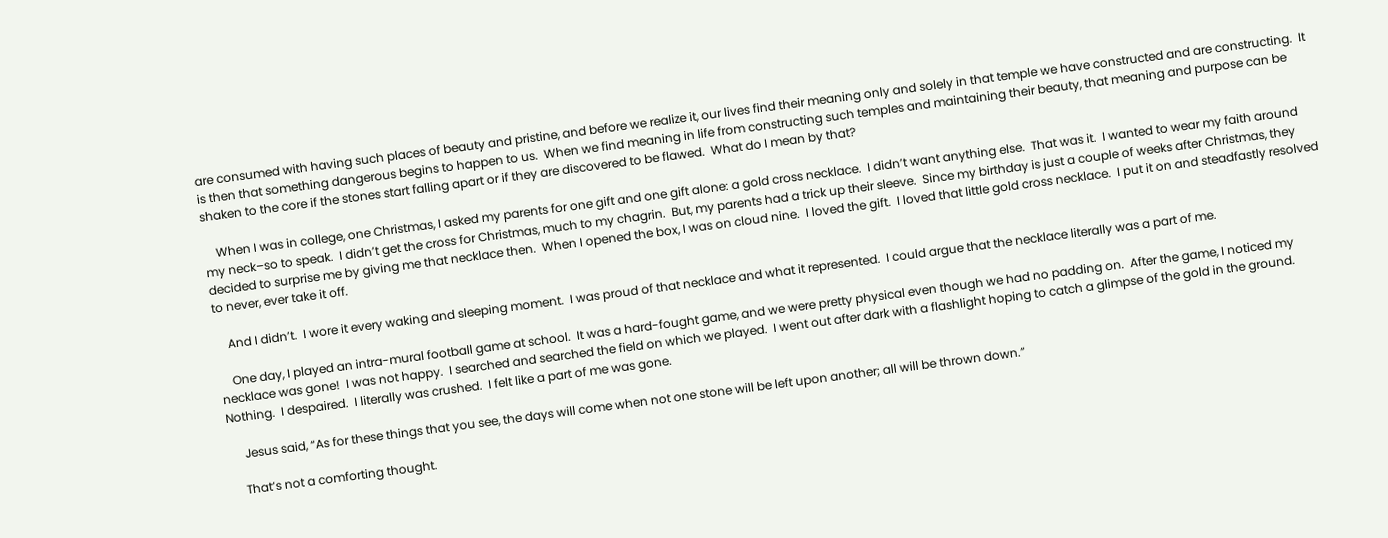are consumed with having such places of beauty and pristine, and before we realize it, our lives find their meaning only and solely in that temple we have constructed and are constructing.  It is then that something dangerous begins to happen to us.  When we find meaning in life from constructing such temples and maintaining their beauty, that meaning and purpose can be shaken to the core if the stones start falling apart or if they are discovered to be flawed.  What do I mean by that?

    When I was in college, one Christmas, I asked my parents for one gift and one gift alone: a gold cross necklace.  I didn’t want anything else.  That was it.  I wanted to wear my faith around my neck–so to speak.  I didn’t get the cross for Christmas, much to my chagrin.  But, my parents had a trick up their sleeve.  Since my birthday is just a couple of weeks after Christmas, they decided to surprise me by giving me that necklace then.  When I opened the box, I was on cloud nine.  I loved the gift.  I loved that little gold cross necklace.  I put it on and steadfastly resolved to never, ever take it off.

    And I didn’t.  I wore it every waking and sleeping moment.  I was proud of that necklace and what it represented.  I could argue that the necklace literally was a part of me.

    One day, I played an intra-mural football game at school.  It was a hard-fought game, and we were pretty physical even though we had no padding on.  After the game, I noticed my necklace was gone!  I was not happy.  I searched and searched the field on which we played.  I went out after dark with a flashlight hoping to catch a glimpse of the gold in the ground.  Nothing.  I despaired.  I literally was crushed.  I felt like a part of me was gone.

     Jesus said, “As for these things that you see, the days will come when not one stone will be left upon another; all will be thrown down.”

    That’s not a comforting thought.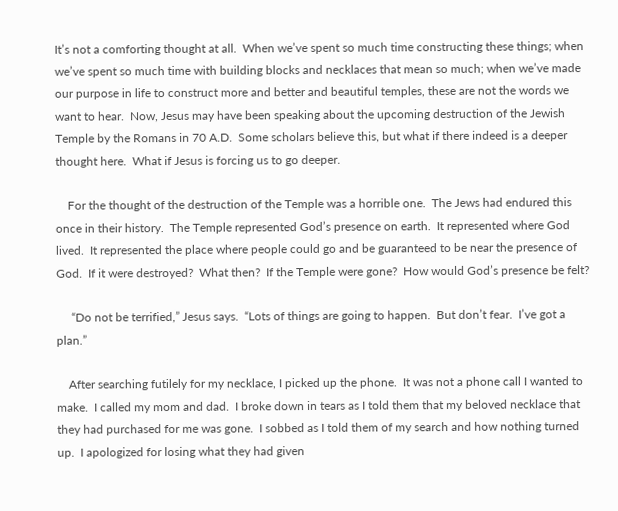It’s not a comforting thought at all.  When we’ve spent so much time constructing these things; when we’ve spent so much time with building blocks and necklaces that mean so much; when we’ve made our purpose in life to construct more and better and beautiful temples, these are not the words we want to hear.  Now, Jesus may have been speaking about the upcoming destruction of the Jewish Temple by the Romans in 70 A.D.  Some scholars believe this, but what if there indeed is a deeper thought here.  What if Jesus is forcing us to go deeper.

    For the thought of the destruction of the Temple was a horrible one.  The Jews had endured this once in their history.  The Temple represented God’s presence on earth.  It represented where God lived.  It represented the place where people could go and be guaranteed to be near the presence of God.  If it were destroyed?  What then?  If the Temple were gone?  How would God’s presence be felt?

     “Do not be terrified,” Jesus says.  “Lots of things are going to happen.  But don’t fear.  I’ve got a plan.”

    After searching futilely for my necklace, I picked up the phone.  It was not a phone call I wanted to make.  I called my mom and dad.  I broke down in tears as I told them that my beloved necklace that they had purchased for me was gone.  I sobbed as I told them of my search and how nothing turned up.  I apologized for losing what they had given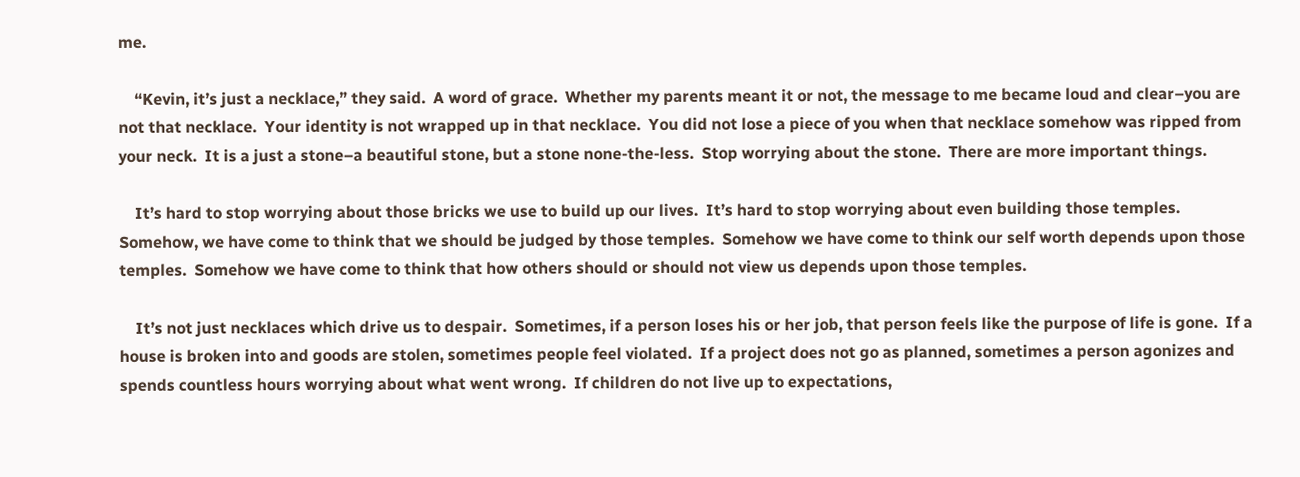me.

    “Kevin, it’s just a necklace,” they said.  A word of grace.  Whether my parents meant it or not, the message to me became loud and clear–you are not that necklace.  Your identity is not wrapped up in that necklace.  You did not lose a piece of you when that necklace somehow was ripped from your neck.  It is a just a stone–a beautiful stone, but a stone none-the-less.  Stop worrying about the stone.  There are more important things.

    It’s hard to stop worrying about those bricks we use to build up our lives.  It’s hard to stop worrying about even building those temples.  Somehow, we have come to think that we should be judged by those temples.  Somehow we have come to think our self worth depends upon those temples.  Somehow we have come to think that how others should or should not view us depends upon those temples.

    It’s not just necklaces which drive us to despair.  Sometimes, if a person loses his or her job, that person feels like the purpose of life is gone.  If a house is broken into and goods are stolen, sometimes people feel violated.  If a project does not go as planned, sometimes a person agonizes and spends countless hours worrying about what went wrong.  If children do not live up to expectations,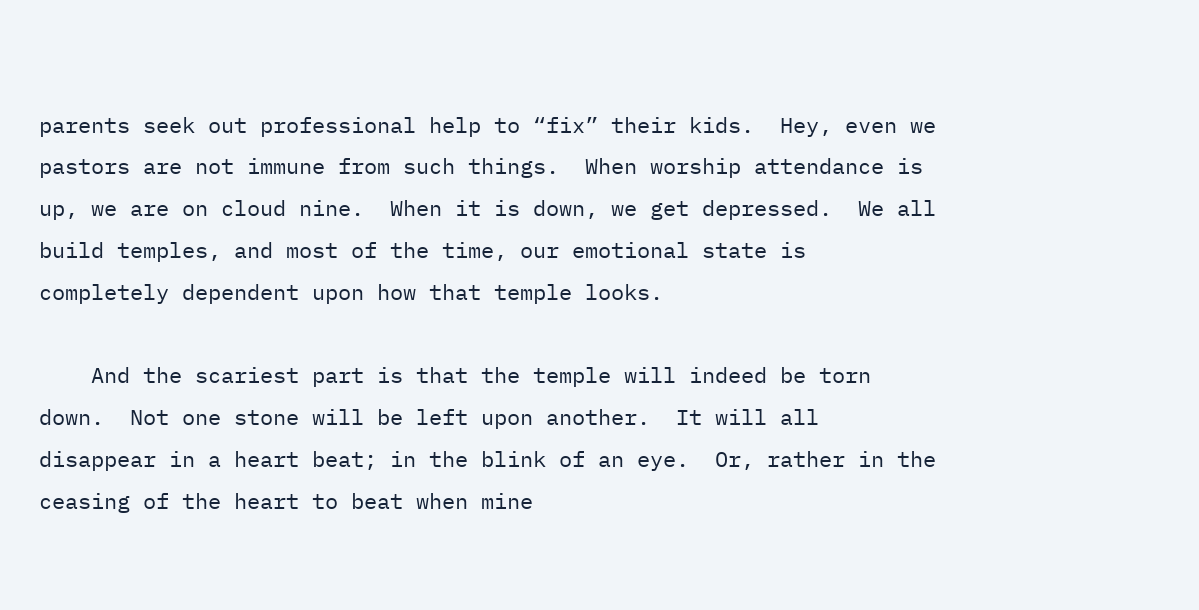parents seek out professional help to “fix” their kids.  Hey, even we pastors are not immune from such things.  When worship attendance is up, we are on cloud nine.  When it is down, we get depressed.  We all build temples, and most of the time, our emotional state is completely dependent upon how that temple looks.

    And the scariest part is that the temple will indeed be torn down.  Not one stone will be left upon another.  It will all disappear in a heart beat; in the blink of an eye.  Or, rather in the ceasing of the heart to beat when mine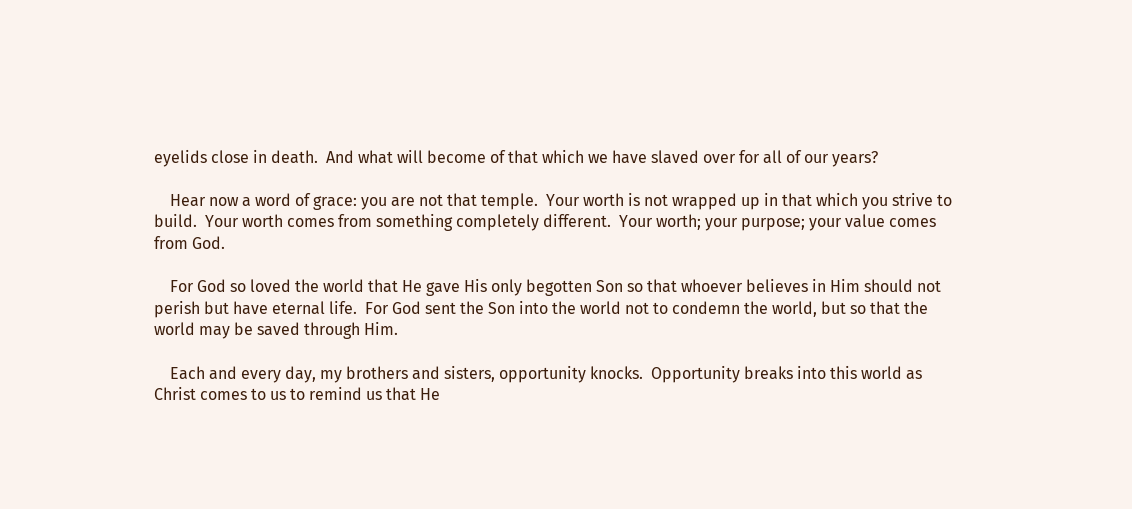eyelids close in death.  And what will become of that which we have slaved over for all of our years?

    Hear now a word of grace: you are not that temple.  Your worth is not wrapped up in that which you strive to build.  Your worth comes from something completely different.  Your worth; your purpose; your value comes from God.

    For God so loved the world that He gave His only begotten Son so that whoever believes in Him should not perish but have eternal life.  For God sent the Son into the world not to condemn the world, but so that the world may be saved through Him.

    Each and every day, my brothers and sisters, opportunity knocks.  Opportunity breaks into this world as Christ comes to us to remind us that He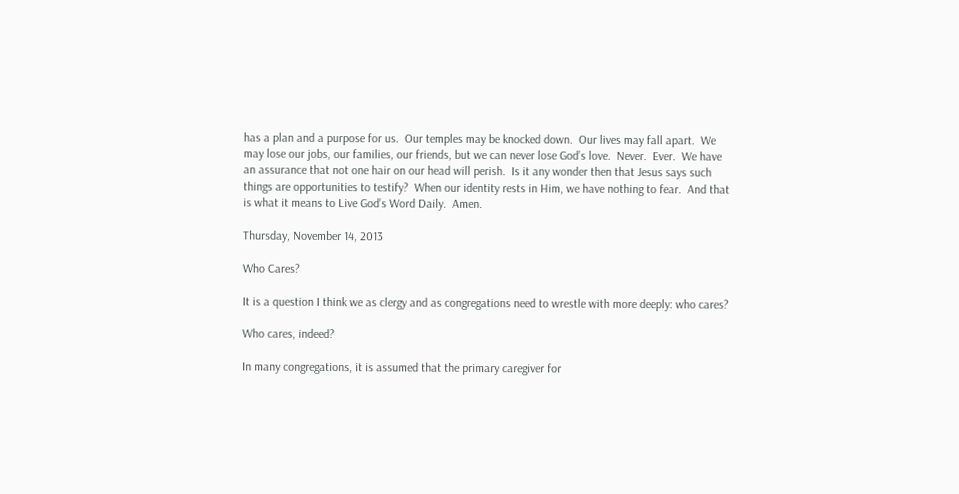has a plan and a purpose for us.  Our temples may be knocked down.  Our lives may fall apart.  We may lose our jobs, our families, our friends, but we can never lose God’s love.  Never.  Ever.  We have an assurance that not one hair on our head will perish.  Is it any wonder then that Jesus says such things are opportunities to testify?  When our identity rests in Him, we have nothing to fear.  And that is what it means to Live God’s Word Daily.  Amen.

Thursday, November 14, 2013

Who Cares?

It is a question I think we as clergy and as congregations need to wrestle with more deeply: who cares?

Who cares, indeed?

In many congregations, it is assumed that the primary caregiver for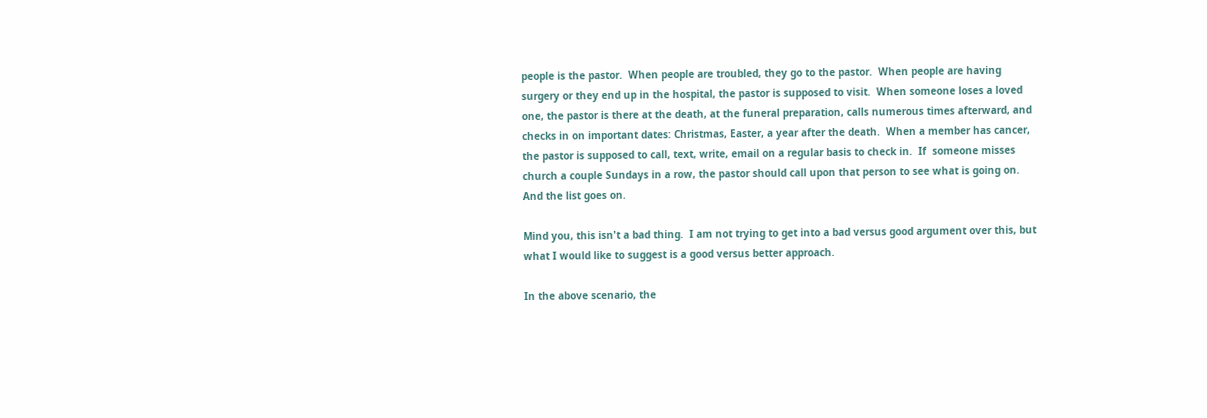people is the pastor.  When people are troubled, they go to the pastor.  When people are having surgery or they end up in the hospital, the pastor is supposed to visit.  When someone loses a loved one, the pastor is there at the death, at the funeral preparation, calls numerous times afterward, and checks in on important dates: Christmas, Easter, a year after the death.  When a member has cancer, the pastor is supposed to call, text, write, email on a regular basis to check in.  If  someone misses church a couple Sundays in a row, the pastor should call upon that person to see what is going on.  And the list goes on.

Mind you, this isn't a bad thing.  I am not trying to get into a bad versus good argument over this, but what I would like to suggest is a good versus better approach.

In the above scenario, the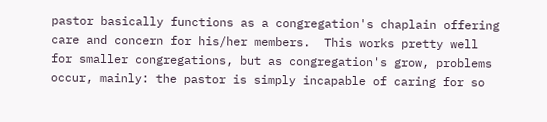pastor basically functions as a congregation's chaplain offering care and concern for his/her members.  This works pretty well for smaller congregations, but as congregation's grow, problems occur, mainly: the pastor is simply incapable of caring for so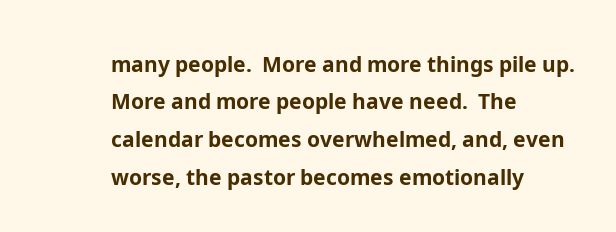many people.  More and more things pile up.  More and more people have need.  The calendar becomes overwhelmed, and, even worse, the pastor becomes emotionally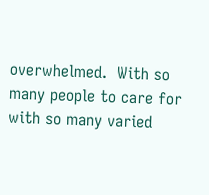overwhelmed.  With so many people to care for with so many varied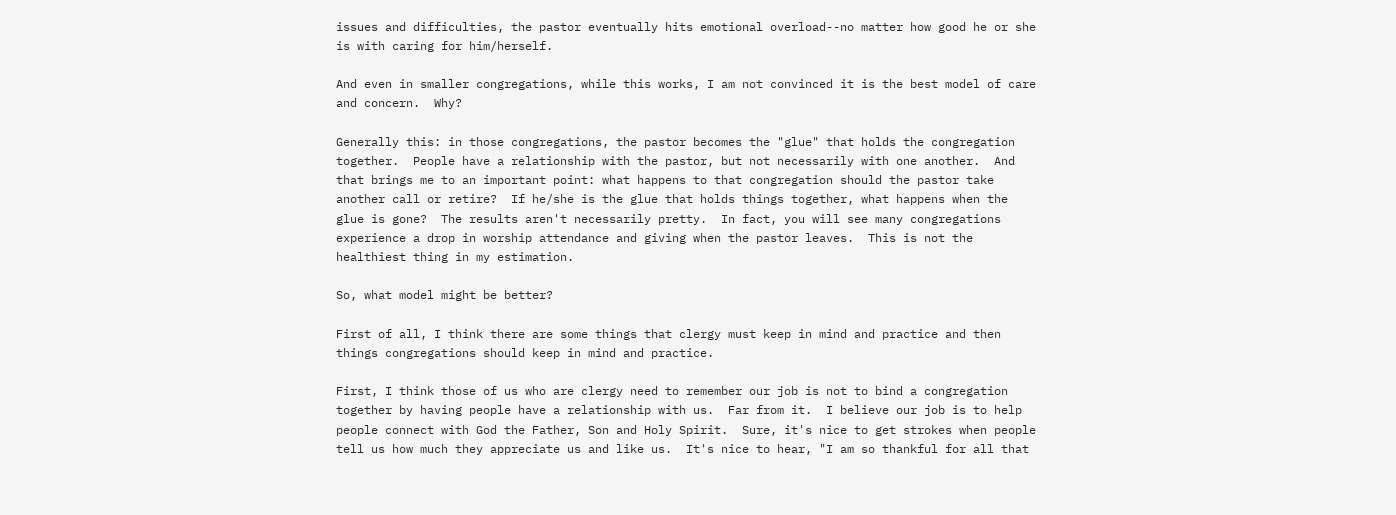issues and difficulties, the pastor eventually hits emotional overload--no matter how good he or she is with caring for him/herself.

And even in smaller congregations, while this works, I am not convinced it is the best model of care and concern.  Why?

Generally this: in those congregations, the pastor becomes the "glue" that holds the congregation together.  People have a relationship with the pastor, but not necessarily with one another.  And that brings me to an important point: what happens to that congregation should the pastor take another call or retire?  If he/she is the glue that holds things together, what happens when the glue is gone?  The results aren't necessarily pretty.  In fact, you will see many congregations experience a drop in worship attendance and giving when the pastor leaves.  This is not the healthiest thing in my estimation.

So, what model might be better?

First of all, I think there are some things that clergy must keep in mind and practice and then things congregations should keep in mind and practice.

First, I think those of us who are clergy need to remember our job is not to bind a congregation together by having people have a relationship with us.  Far from it.  I believe our job is to help people connect with God the Father, Son and Holy Spirit.  Sure, it's nice to get strokes when people tell us how much they appreciate us and like us.  It's nice to hear, "I am so thankful for all that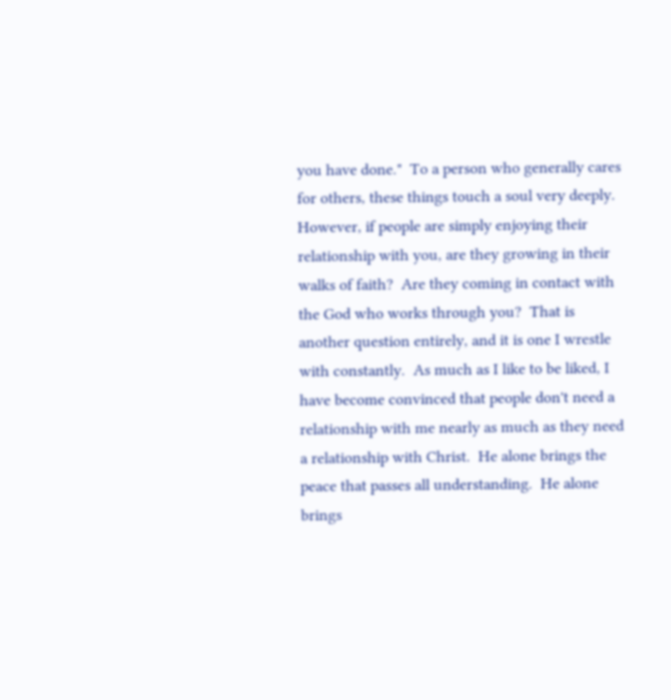you have done."  To a person who generally cares for others, these things touch a soul very deeply.  However, if people are simply enjoying their relationship with you, are they growing in their walks of faith?  Are they coming in contact with the God who works through you?  That is another question entirely, and it is one I wrestle with constantly.  As much as I like to be liked, I have become convinced that people don't need a relationship with me nearly as much as they need a relationship with Christ.  He alone brings the peace that passes all understanding.  He alone brings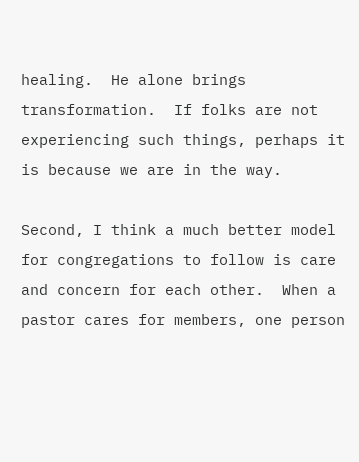healing.  He alone brings transformation.  If folks are not experiencing such things, perhaps it is because we are in the way.

Second, I think a much better model for congregations to follow is care and concern for each other.  When a pastor cares for members, one person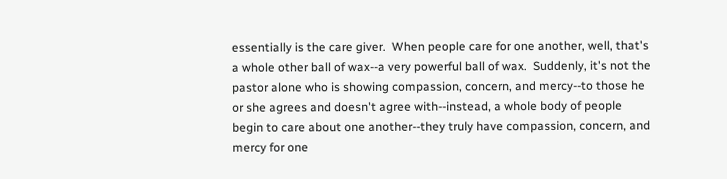essentially is the care giver.  When people care for one another, well, that's a whole other ball of wax--a very powerful ball of wax.  Suddenly, it's not the pastor alone who is showing compassion, concern, and mercy--to those he or she agrees and doesn't agree with--instead, a whole body of people begin to care about one another--they truly have compassion, concern, and mercy for one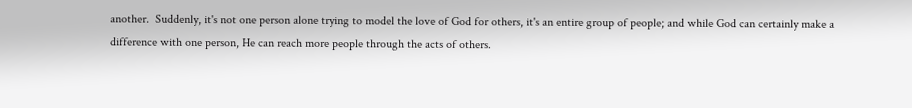another.  Suddenly, it's not one person alone trying to model the love of God for others, it's an entire group of people; and while God can certainly make a difference with one person, He can reach more people through the acts of others.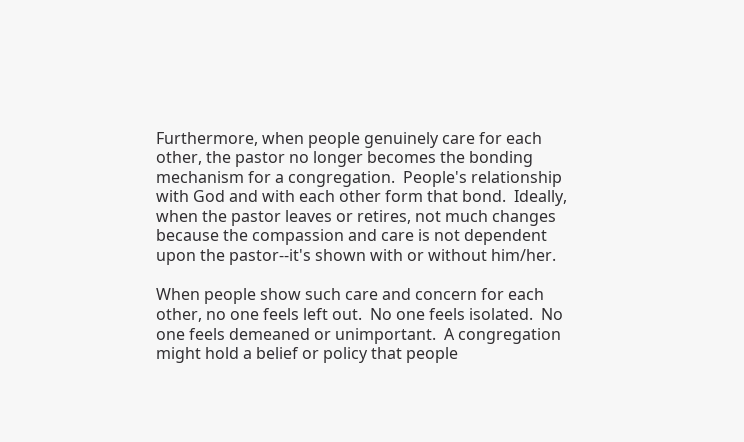Furthermore, when people genuinely care for each other, the pastor no longer becomes the bonding mechanism for a congregation.  People's relationship with God and with each other form that bond.  Ideally, when the pastor leaves or retires, not much changes because the compassion and care is not dependent upon the pastor--it's shown with or without him/her.

When people show such care and concern for each other, no one feels left out.  No one feels isolated.  No one feels demeaned or unimportant.  A congregation might hold a belief or policy that people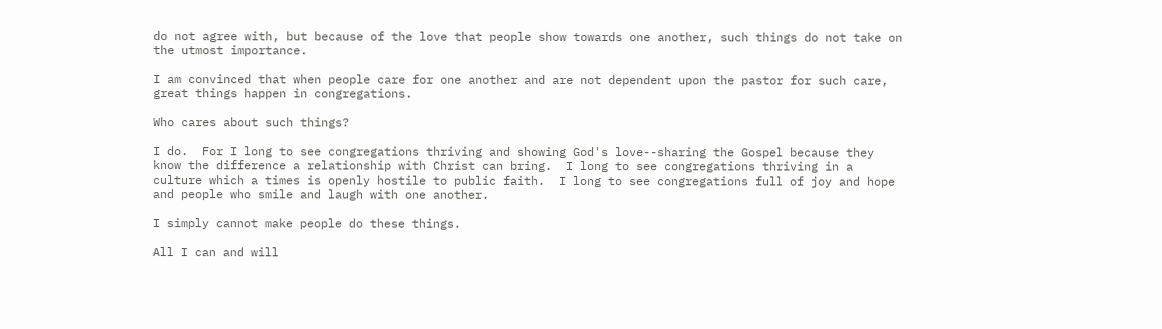do not agree with, but because of the love that people show towards one another, such things do not take on the utmost importance.

I am convinced that when people care for one another and are not dependent upon the pastor for such care, great things happen in congregations.

Who cares about such things?

I do.  For I long to see congregations thriving and showing God's love--sharing the Gospel because they know the difference a relationship with Christ can bring.  I long to see congregations thriving in a culture which a times is openly hostile to public faith.  I long to see congregations full of joy and hope and people who smile and laugh with one another.

I simply cannot make people do these things.

All I can and will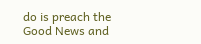do is preach the Good News and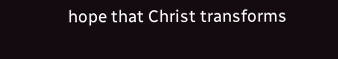hope that Christ transforms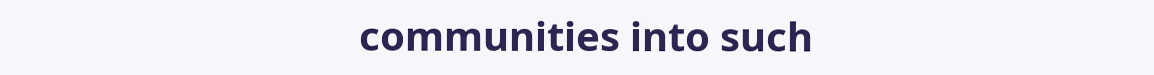communities into such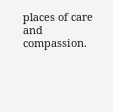places of care and compassion.